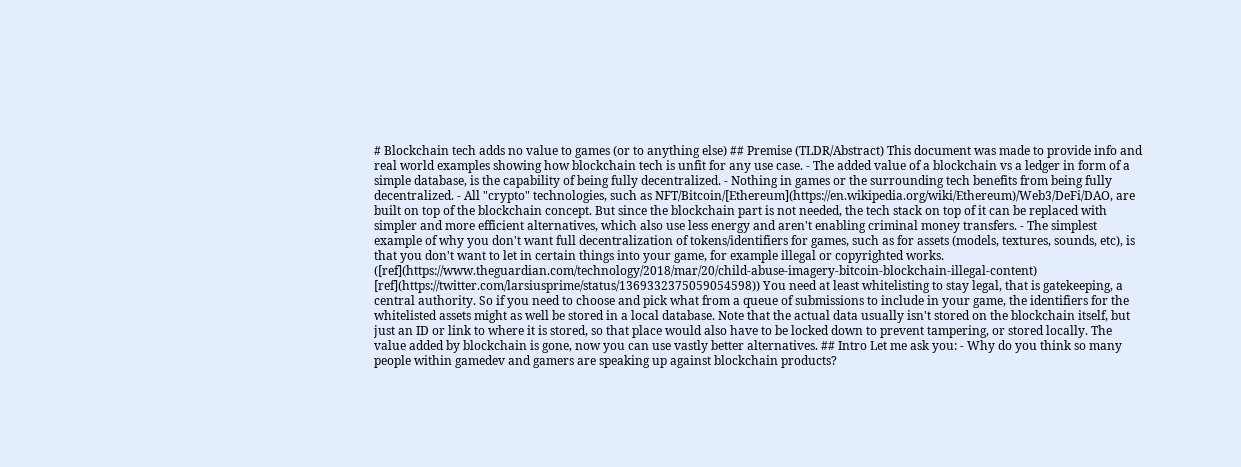# Blockchain tech adds no value to games (or to anything else) ## Premise (TLDR/Abstract) This document was made to provide info and real world examples showing how blockchain tech is unfit for any use case. - The added value of a blockchain vs a ledger in form of a simple database, is the capability of being fully decentralized. - Nothing in games or the surrounding tech benefits from being fully decentralized. - All "crypto" technologies, such as NFT/Bitcoin/[Ethereum](https://en.wikipedia.org/wiki/Ethereum)/Web3/DeFi/DAO, are built on top of the blockchain concept. But since the blockchain part is not needed, the tech stack on top of it can be replaced with simpler and more efficient alternatives, which also use less energy and aren't enabling criminal money transfers. - The simplest example of why you don't want full decentralization of tokens/identifiers for games, such as for assets (models, textures, sounds, etc), is that you don't want to let in certain things into your game, for example illegal or copyrighted works. ([ref](https://www.theguardian.com/technology/2018/mar/20/child-abuse-imagery-bitcoin-blockchain-illegal-content) [ref](https://twitter.com/larsiusprime/status/1369332375059054598)) You need at least whitelisting to stay legal, that is gatekeeping, a central authority. So if you need to choose and pick what from a queue of submissions to include in your game, the identifiers for the whitelisted assets might as well be stored in a local database. Note that the actual data usually isn't stored on the blockchain itself, but just an ID or link to where it is stored, so that place would also have to be locked down to prevent tampering, or stored locally. The value added by blockchain is gone, now you can use vastly better alternatives. ## Intro Let me ask you: - Why do you think so many people within gamedev and gamers are speaking up against blockchain products?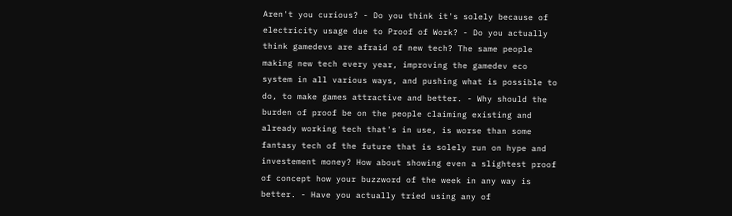Aren't you curious? - Do you think it's solely because of electricity usage due to Proof of Work? - Do you actually think gamedevs are afraid of new tech? The same people making new tech every year, improving the gamedev eco system in all various ways, and pushing what is possible to do, to make games attractive and better. - Why should the burden of proof be on the people claiming existing and already working tech that's in use, is worse than some fantasy tech of the future that is solely run on hype and investement money? How about showing even a slightest proof of concept how your buzzword of the week in any way is better. - Have you actually tried using any of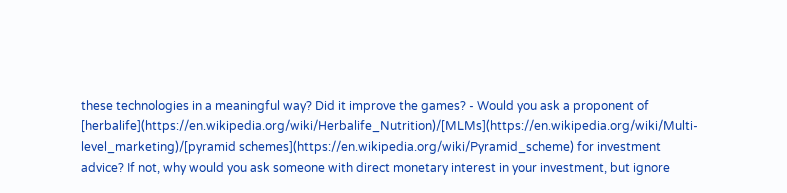these technologies in a meaningful way? Did it improve the games? - Would you ask a proponent of [herbalife](https://en.wikipedia.org/wiki/Herbalife_Nutrition)/[MLMs](https://en.wikipedia.org/wiki/Multi-level_marketing)/[pyramid schemes](https://en.wikipedia.org/wiki/Pyramid_scheme) for investment advice? If not, why would you ask someone with direct monetary interest in your investment, but ignore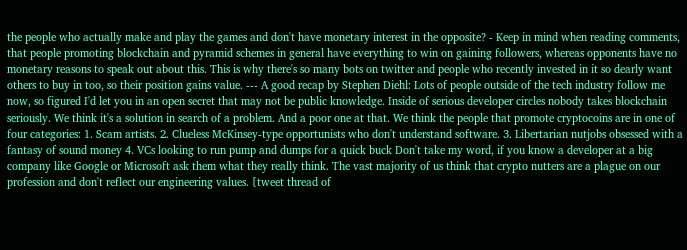the people who actually make and play the games and don't have monetary interest in the opposite? - Keep in mind when reading comments, that people promoting blockchain and pyramid schemes in general have everything to win on gaining followers, whereas opponents have no monetary reasons to speak out about this. This is why there's so many bots on twitter and people who recently invested in it so dearly want others to buy in too, so their position gains value. --- A good recap by Stephen Diehl: Lots of people outside of the tech industry follow me now, so figured I'd let you in an open secret that may not be public knowledge. Inside of serious developer circles nobody takes blockchain seriously. We think it's a solution in search of a problem. And a poor one at that. We think the people that promote cryptocoins are in one of four categories: 1. Scam artists. 2. Clueless McKinsey-type opportunists who don't understand software. 3. Libertarian nutjobs obsessed with a fantasy of sound money 4. VCs looking to run pump and dumps for a quick buck Don't take my word, if you know a developer at a big company like Google or Microsoft ask them what they really think. The vast majority of us think that crypto nutters are a plague on our profession and don't reflect our engineering values. [tweet thread of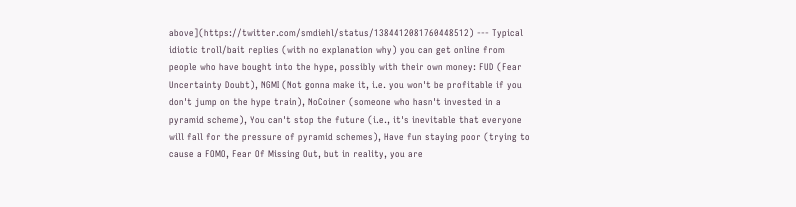above](https://twitter.com/smdiehl/status/1384412081760448512) --- Typical idiotic troll/bait replies (with no explanation why) you can get online from people who have bought into the hype, possibly with their own money: FUD (Fear Uncertainty Doubt), NGMI (Not gonna make it, i.e. you won't be profitable if you don't jump on the hype train), NoCoiner (someone who hasn't invested in a pyramid scheme), You can't stop the future (i.e., it's inevitable that everyone will fall for the pressure of pyramid schemes), Have fun staying poor (trying to cause a FOMO, Fear Of Missing Out, but in reality, you are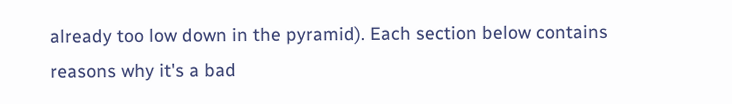already too low down in the pyramid). Each section below contains reasons why it's a bad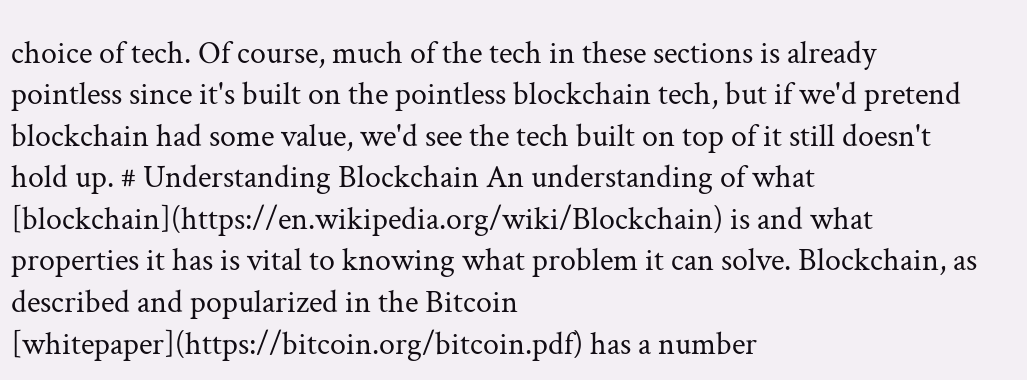choice of tech. Of course, much of the tech in these sections is already pointless since it's built on the pointless blockchain tech, but if we'd pretend blockchain had some value, we'd see the tech built on top of it still doesn't hold up. # Understanding Blockchain An understanding of what [blockchain](https://en.wikipedia.org/wiki/Blockchain) is and what properties it has is vital to knowing what problem it can solve. Blockchain, as described and popularized in the Bitcoin [whitepaper](https://bitcoin.org/bitcoin.pdf) has a number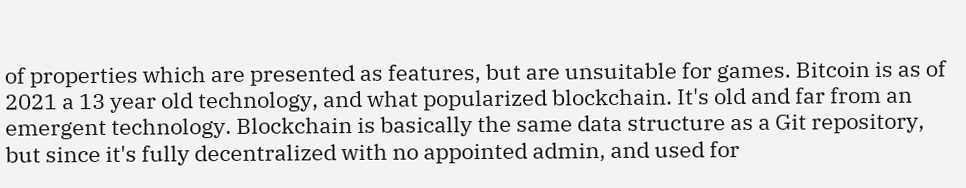of properties which are presented as features, but are unsuitable for games. Bitcoin is as of 2021 a 13 year old technology, and what popularized blockchain. It's old and far from an emergent technology. Blockchain is basically the same data structure as a Git repository, but since it's fully decentralized with no appointed admin, and used for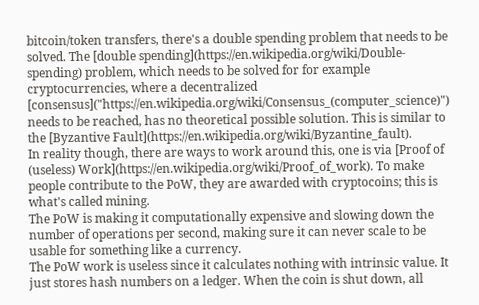bitcoin/token transfers, there's a double spending problem that needs to be solved. The [double spending](https://en.wikipedia.org/wiki/Double-spending) problem, which needs to be solved for for example cryptocurrencies, where a decentralized [consensus]("https://en.wikipedia.org/wiki/Consensus_(computer_science)") needs to be reached, has no theoretical possible solution. This is similar to the [Byzantive Fault](https://en.wikipedia.org/wiki/Byzantine_fault).
In reality though, there are ways to work around this, one is via [Proof of (useless) Work](https://en.wikipedia.org/wiki/Proof_of_work). To make people contribute to the PoW, they are awarded with cryptocoins; this is what's called mining.
The PoW is making it computationally expensive and slowing down the number of operations per second, making sure it can never scale to be usable for something like a currency.
The PoW work is useless since it calculates nothing with intrinsic value. It just stores hash numbers on a ledger. When the coin is shut down, all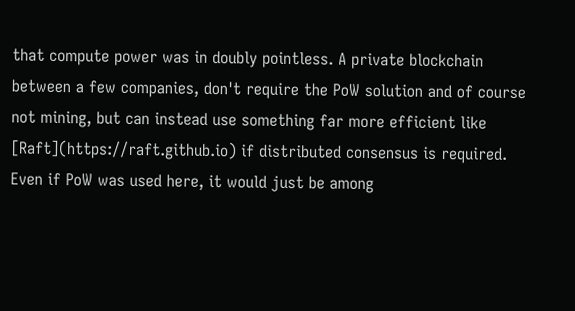that compute power was in doubly pointless. A private blockchain between a few companies, don't require the PoW solution and of course not mining, but can instead use something far more efficient like [Raft](https://raft.github.io) if distributed consensus is required. Even if PoW was used here, it would just be among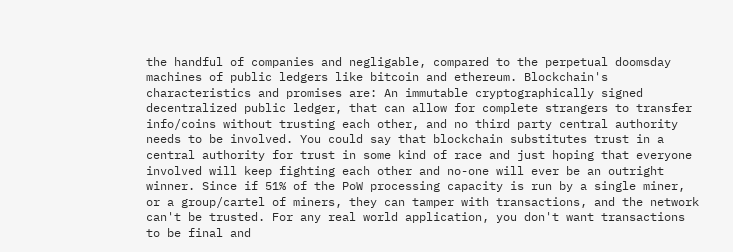the handful of companies and negligable, compared to the perpetual doomsday machines of public ledgers like bitcoin and ethereum. Blockchain's characteristics and promises are: An immutable cryptographically signed decentralized public ledger, that can allow for complete strangers to transfer info/coins without trusting each other, and no third party central authority needs to be involved. You could say that blockchain substitutes trust in a central authority for trust in some kind of race and just hoping that everyone involved will keep fighting each other and no-one will ever be an outright winner. Since if 51% of the PoW processing capacity is run by a single miner, or a group/cartel of miners, they can tamper with transactions, and the network can't be trusted. For any real world application, you don't want transactions to be final and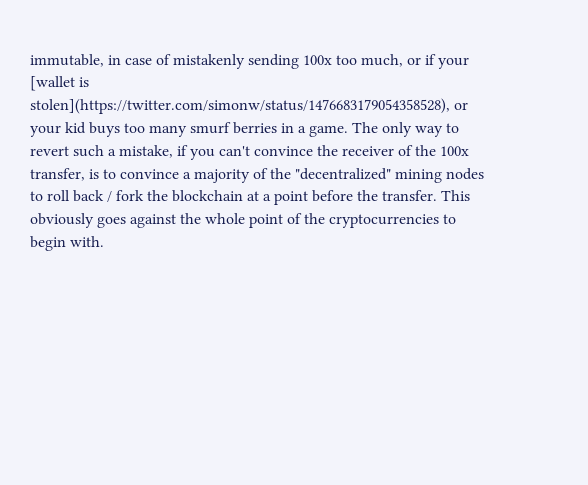immutable, in case of mistakenly sending 100x too much, or if your [wallet is stolen](https://twitter.com/simonw/status/1476683179054358528), or your kid buys too many smurf berries in a game. The only way to revert such a mistake, if you can't convince the receiver of the 100x transfer, is to convince a majority of the "decentralized" mining nodes to roll back / fork the blockchain at a point before the transfer. This obviously goes against the whole point of the cryptocurrencies to begin with.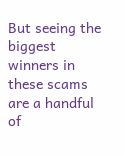But seeing the biggest winners in these scams are a handful of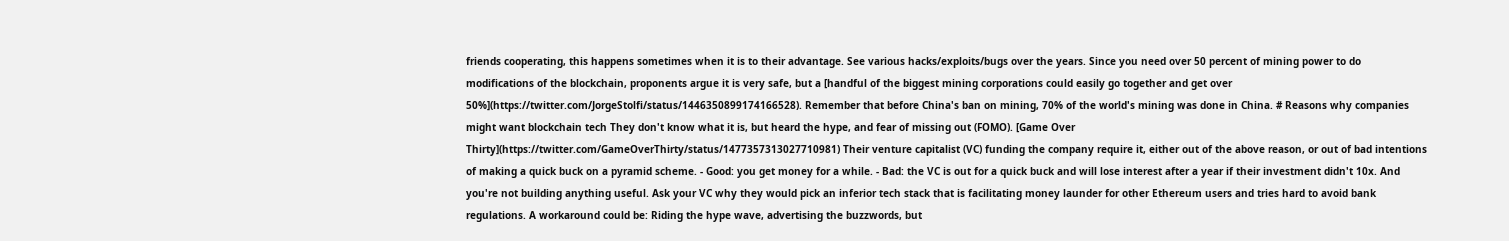friends cooperating, this happens sometimes when it is to their advantage. See various hacks/exploits/bugs over the years. Since you need over 50 percent of mining power to do modifications of the blockchain, proponents argue it is very safe, but a [handful of the biggest mining corporations could easily go together and get over 50%](https://twitter.com/JorgeStolfi/status/1446350899174166528). Remember that before China's ban on mining, 70% of the world's mining was done in China. # Reasons why companies might want blockchain tech They don't know what it is, but heard the hype, and fear of missing out (FOMO). [Game Over Thirty](https://twitter.com/GameOverThirty/status/1477357313027710981) Their venture capitalist (VC) funding the company require it, either out of the above reason, or out of bad intentions of making a quick buck on a pyramid scheme. - Good: you get money for a while. - Bad: the VC is out for a quick buck and will lose interest after a year if their investment didn't 10x. And you're not building anything useful. Ask your VC why they would pick an inferior tech stack that is facilitating money launder for other Ethereum users and tries hard to avoid bank regulations. A workaround could be: Riding the hype wave, advertising the buzzwords, but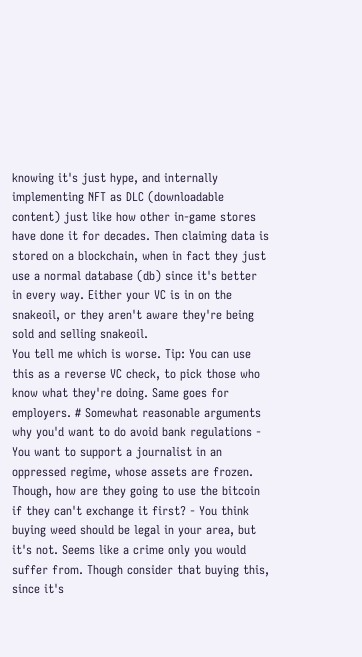knowing it's just hype, and internally implementing NFT as DLC (downloadable content) just like how other in-game stores have done it for decades. Then claiming data is stored on a blockchain, when in fact they just use a normal database (db) since it's better in every way. Either your VC is in on the snakeoil, or they aren't aware they're being sold and selling snakeoil.
You tell me which is worse. Tip: You can use this as a reverse VC check, to pick those who know what they're doing. Same goes for employers. # Somewhat reasonable arguments why you'd want to do avoid bank regulations - You want to support a journalist in an oppressed regime, whose assets are frozen. Though, how are they going to use the bitcoin if they can't exchange it first? - You think buying weed should be legal in your area, but it's not. Seems like a crime only you would suffer from. Though consider that buying this, since it's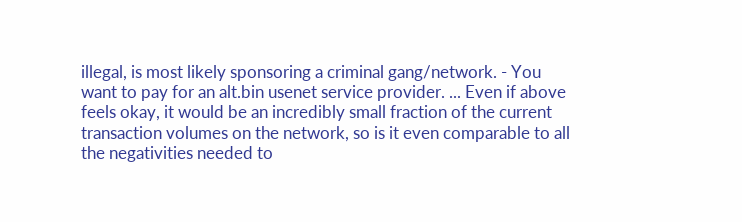illegal, is most likely sponsoring a criminal gang/network. - You want to pay for an alt.bin usenet service provider. ... Even if above feels okay, it would be an incredibly small fraction of the current transaction volumes on the network, so is it even comparable to all the negativities needed to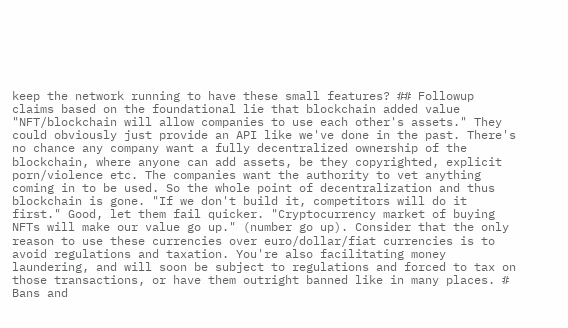keep the network running to have these small features? ## Followup claims based on the foundational lie that blockchain added value "NFT/blockchain will allow companies to use each other's assets." They could obviously just provide an API like we've done in the past. There's no chance any company want a fully decentralized ownership of the blockchain, where anyone can add assets, be they copyrighted, explicit porn/violence etc. The companies want the authority to vet anything coming in to be used. So the whole point of decentralization and thus blockchain is gone. "If we don't build it, competitors will do it first." Good, let them fail quicker. "Cryptocurrency market of buying NFTs will make our value go up." (number go up). Consider that the only reason to use these currencies over euro/dollar/fiat currencies is to avoid regulations and taxation. You're also facilitating money laundering, and will soon be subject to regulations and forced to tax on those transactions, or have them outright banned like in many places. # Bans and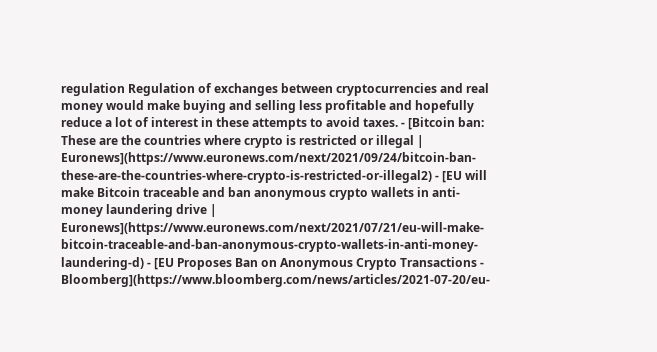regulation Regulation of exchanges between cryptocurrencies and real money would make buying and selling less profitable and hopefully reduce a lot of interest in these attempts to avoid taxes. - [Bitcoin ban: These are the countries where crypto is restricted or illegal | Euronews](https://www.euronews.com/next/2021/09/24/bitcoin-ban-these-are-the-countries-where-crypto-is-restricted-or-illegal2) - [EU will make Bitcoin traceable and ban anonymous crypto wallets in anti-money laundering drive | Euronews](https://www.euronews.com/next/2021/07/21/eu-will-make-bitcoin-traceable-and-ban-anonymous-crypto-wallets-in-anti-money-laundering-d) - [EU Proposes Ban on Anonymous Crypto Transactions - Bloomberg](https://www.bloomberg.com/news/articles/2021-07-20/eu-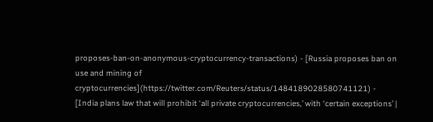proposes-ban-on-anonymous-cryptocurrency-transactions) - [Russia proposes ban on use and mining of cryptocurrencies](https://twitter.com/Reuters/status/1484189028580741121) - [India plans law that will prohibit ‘all private cryptocurrencies,’ with ‘certain exceptions’ |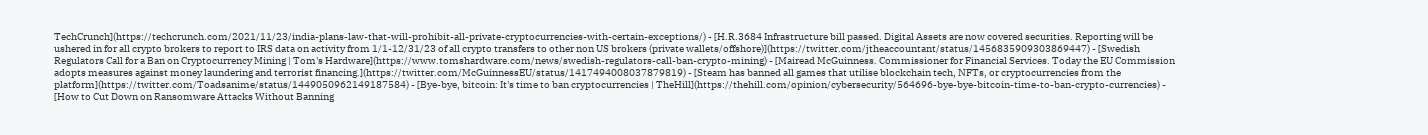TechCrunch](https://techcrunch.com/2021/11/23/india-plans-law-that-will-prohibit-all-private-cryptocurrencies-with-certain-exceptions/) - [H.R.3684 Infrastructure bill passed. Digital Assets are now covered securities. Reporting will be ushered in for all crypto brokers to report to IRS data on activity from 1/1-12/31/23 of all crypto transfers to other non US brokers (private wallets/offshore)](https://twitter.com/jtheaccountant/status/1456835909303869447) - [Swedish Regulators Call for a Ban on Cryptocurrency Mining | Tom's Hardware](https://www.tomshardware.com/news/swedish-regulators-call-ban-crypto-mining) - [Mairead McGuinness. Commissioner for Financial Services. Today the EU Commission adopts measures against money laundering and terrorist financing.](https://twitter.com/McGuinnessEU/status/1417494008037879819) - [Steam has banned all games that utilise blockchain tech, NFTs, or cryptocurrencies from the platform](https://twitter.com/Toadsanime/status/1449050962149187584) - [Bye-bye, bitcoin: It's time to ban cryptocurrencies | TheHill](https://thehill.com/opinion/cybersecurity/564696-bye-bye-bitcoin-time-to-ban-crypto-currencies) - [How to Cut Down on Ransomware Attacks Without Banning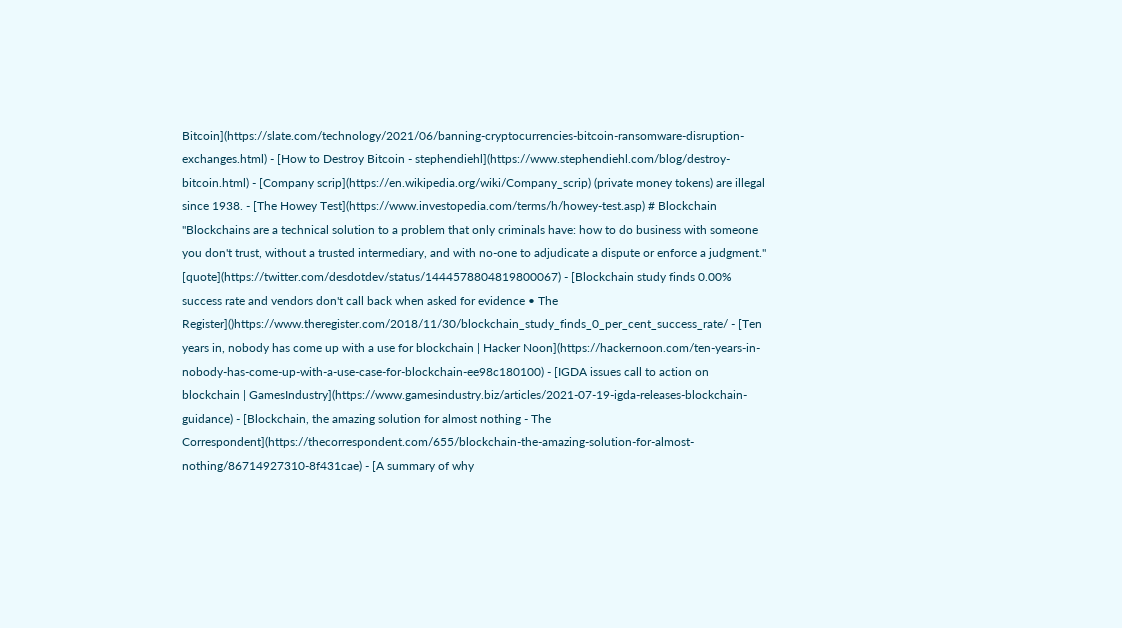Bitcoin](https://slate.com/technology/2021/06/banning-cryptocurrencies-bitcoin-ransomware-disruption-exchanges.html) - [How to Destroy Bitcoin - stephendiehl](https://www.stephendiehl.com/blog/destroy-bitcoin.html) - [Company scrip](https://en.wikipedia.org/wiki/Company_scrip) (private money tokens) are illegal since 1938. - [The Howey Test](https://www.investopedia.com/terms/h/howey-test.asp) # Blockchain "Blockchains are a technical solution to a problem that only criminals have: how to do business with someone you don't trust, without a trusted intermediary, and with no-one to adjudicate a dispute or enforce a judgment." [quote](https://twitter.com/desdotdev/status/1444578804819800067) - [Blockchain study finds 0.00% success rate and vendors don't call back when asked for evidence • The Register]()https://www.theregister.com/2018/11/30/blockchain_study_finds_0_per_cent_success_rate/ - [Ten years in, nobody has come up with a use for blockchain | Hacker Noon](https://hackernoon.com/ten-years-in-nobody-has-come-up-with-a-use-case-for-blockchain-ee98c180100) - [IGDA issues call to action on blockchain | GamesIndustry](https://www.gamesindustry.biz/articles/2021-07-19-igda-releases-blockchain-guidance) - [Blockchain, the amazing solution for almost nothing - The Correspondent](https://thecorrespondent.com/655/blockchain-the-amazing-solution-for-almost-nothing/86714927310-8f431cae) - [A summary of why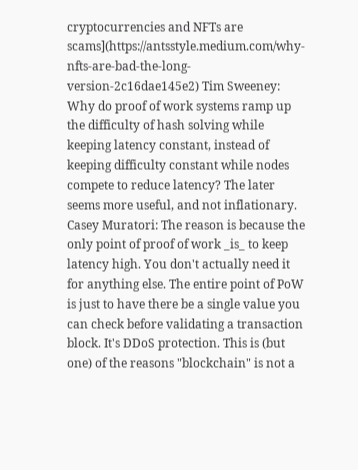cryptocurrencies and NFTs are scams](https://antsstyle.medium.com/why-nfts-are-bad-the-long-version-2c16dae145e2) Tim Sweeney: Why do proof of work systems ramp up the difficulty of hash solving while keeping latency constant, instead of keeping difficulty constant while nodes compete to reduce latency? The later seems more useful, and not inflationary. Casey Muratori: The reason is because the only point of proof of work _is_ to keep latency high. You don't actually need it for anything else. The entire point of PoW is just to have there be a single value you can check before validating a transaction block. It's DDoS protection. This is (but one) of the reasons "blockchain" is not a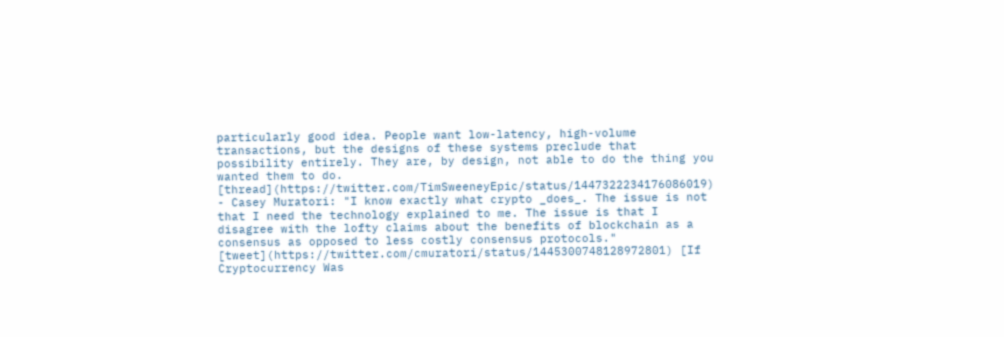particularly good idea. People want low-latency, high-volume transactions, but the designs of these systems preclude that possibility entirely. They are, by design, not able to do the thing you wanted them to do. [thread](https://twitter.com/TimSweeneyEpic/status/1447322234176086019) - Casey Muratori: "I know exactly what crypto _does_. The issue is not that I need the technology explained to me. The issue is that I disagree with the lofty claims about the benefits of blockchain as a consensus as opposed to less costly consensus protocols." [tweet](https://twitter.com/cmuratori/status/1445300748128972801) [If Cryptocurrency Was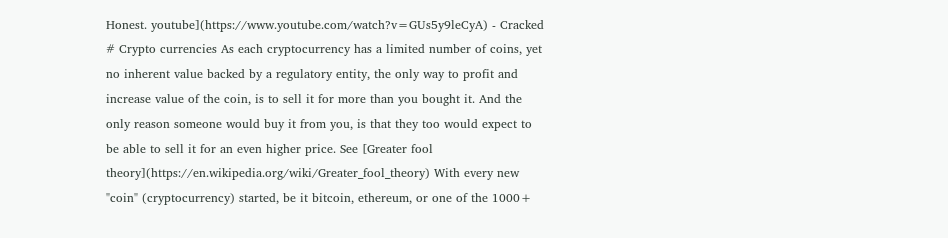Honest. youtube](https://www.youtube.com/watch?v=GUs5y9leCyA) - Cracked # Crypto currencies As each cryptocurrency has a limited number of coins, yet no inherent value backed by a regulatory entity, the only way to profit and increase value of the coin, is to sell it for more than you bought it. And the only reason someone would buy it from you, is that they too would expect to be able to sell it for an even higher price. See [Greater fool theory](https://en.wikipedia.org/wiki/Greater_fool_theory) With every new "coin" (cryptocurrency) started, be it bitcoin, ethereum, or one of the 1000+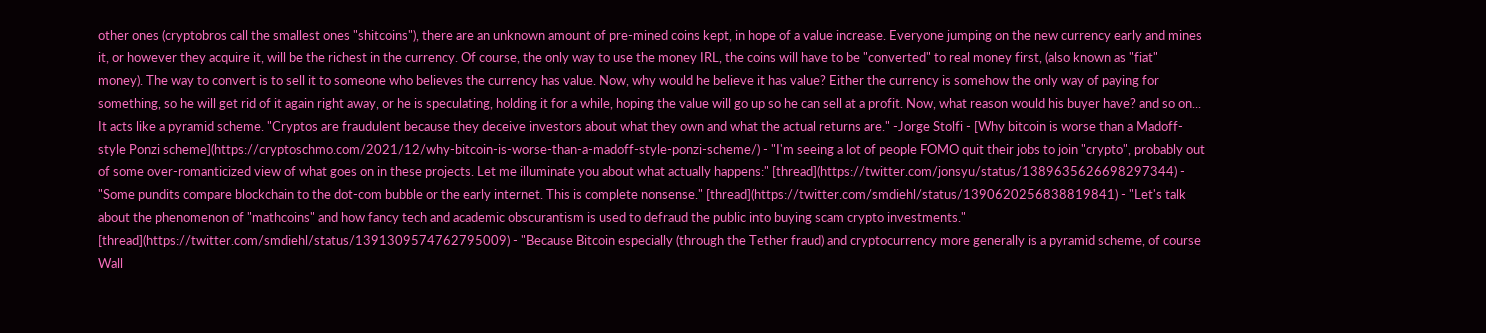other ones (cryptobros call the smallest ones "shitcoins"), there are an unknown amount of pre-mined coins kept, in hope of a value increase. Everyone jumping on the new currency early and mines it, or however they acquire it, will be the richest in the currency. Of course, the only way to use the money IRL, the coins will have to be "converted" to real money first, (also known as "fiat" money). The way to convert is to sell it to someone who believes the currency has value. Now, why would he believe it has value? Either the currency is somehow the only way of paying for something, so he will get rid of it again right away, or he is speculating, holding it for a while, hoping the value will go up so he can sell at a profit. Now, what reason would his buyer have? and so on... It acts like a pyramid scheme. "Cryptos are fraudulent because they deceive investors about what they own and what the actual returns are." -Jorge Stolfi - [Why bitcoin is worse than a Madoff-style Ponzi scheme](https://cryptoschmo.com/2021/12/why-bitcoin-is-worse-than-a-madoff-style-ponzi-scheme/) - "I'm seeing a lot of people FOMO quit their jobs to join "crypto", probably out of some over-romanticized view of what goes on in these projects. Let me illuminate you about what actually happens:" [thread](https://twitter.com/jonsyu/status/1389635626698297344) - "Some pundits compare blockchain to the dot-com bubble or the early internet. This is complete nonsense." [thread](https://twitter.com/smdiehl/status/1390620256838819841) - "Let's talk about the phenomenon of "mathcoins" and how fancy tech and academic obscurantism is used to defraud the public into buying scam crypto investments." [thread](https://twitter.com/smdiehl/status/1391309574762795009) - "Because Bitcoin especially (through the Tether fraud) and cryptocurrency more generally is a pyramid scheme, of course Wall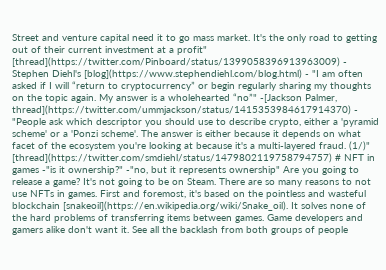Street and venture capital need it to go mass market. It's the only road to getting out of their current investment at a profit" [thread](https://twitter.com/Pinboard/status/1399058396913963009) - Stephen Diehl's [blog](https://www.stephendiehl.com/blog.html) - "I am often asked if I will “return to cryptocurrency” or begin regularly sharing my thoughts on the topic again. My answer is a wholehearted “no”" -[Jackson Palmer, thread](https://twitter.com/ummjackson/status/1415353984617914370) - "People ask which descriptor you should use to describe crypto, either a 'pyramid scheme' or a 'Ponzi scheme'. The answer is either because it depends on what facet of the ecosystem you're looking at because it's a multi-layered fraud. (1/)" [thread](https://twitter.com/smdiehl/status/1479802119758794757) # NFT in games -"is it ownership?" -"no, but it represents ownership" Are you going to release a game? It's not going to be on Steam. There are so many reasons to not use NFTs in games. First and foremost, it's based on the pointless and wasteful blockchain [snakeoil](https://en.wikipedia.org/wiki/Snake_oil). It solves none of the hard problems of transferring items between games. Game developers and gamers alike don't want it. See all the backlash from both groups of people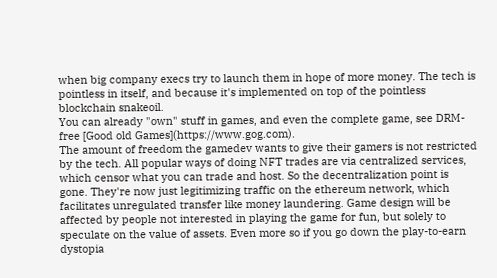when big company execs try to launch them in hope of more money. The tech is pointless in itself, and because it's implemented on top of the pointless blockchain snakeoil.
You can already "own" stuff in games, and even the complete game, see DRM-free [Good old Games](https://www.gog.com).
The amount of freedom the gamedev wants to give their gamers is not restricted by the tech. All popular ways of doing NFT trades are via centralized services, which censor what you can trade and host. So the decentralization point is gone. They're now just legitimizing traffic on the ethereum network, which facilitates unregulated transfer like money laundering. Game design will be affected by people not interested in playing the game for fun, but solely to speculate on the value of assets. Even more so if you go down the play-to-earn dystopia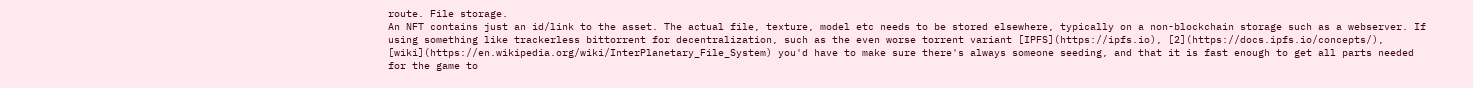route. File storage.
An NFT contains just an id/link to the asset. The actual file, texture, model etc needs to be stored elsewhere, typically on a non-blockchain storage such as a webserver. If using something like trackerless bittorrent for decentralization, such as the even worse torrent variant [IPFS](https://ipfs.io), [2](https://docs.ipfs.io/concepts/), [wiki](https://en.wikipedia.org/wiki/InterPlanetary_File_System) you'd have to make sure there's always someone seeding, and that it is fast enough to get all parts needed for the game to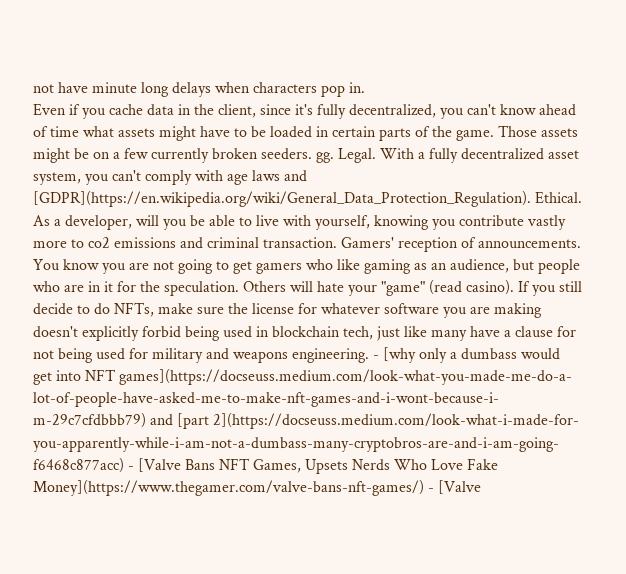not have minute long delays when characters pop in.
Even if you cache data in the client, since it's fully decentralized, you can't know ahead of time what assets might have to be loaded in certain parts of the game. Those assets might be on a few currently broken seeders. gg. Legal. With a fully decentralized asset system, you can't comply with age laws and [GDPR](https://en.wikipedia.org/wiki/General_Data_Protection_Regulation). Ethical. As a developer, will you be able to live with yourself, knowing you contribute vastly more to co2 emissions and criminal transaction. Gamers' reception of announcements. You know you are not going to get gamers who like gaming as an audience, but people who are in it for the speculation. Others will hate your "game" (read casino). If you still decide to do NFTs, make sure the license for whatever software you are making doesn't explicitly forbid being used in blockchain tech, just like many have a clause for not being used for military and weapons engineering. - [why only a dumbass would get into NFT games](https://docseuss.medium.com/look-what-you-made-me-do-a-lot-of-people-have-asked-me-to-make-nft-games-and-i-wont-because-i-m-29c7cfdbbb79) and [part 2](https://docseuss.medium.com/look-what-i-made-for-you-apparently-while-i-am-not-a-dumbass-many-cryptobros-are-and-i-am-going-f6468c877acc) - [Valve Bans NFT Games, Upsets Nerds Who Love Fake Money](https://www.thegamer.com/valve-bans-nft-games/) - [Valve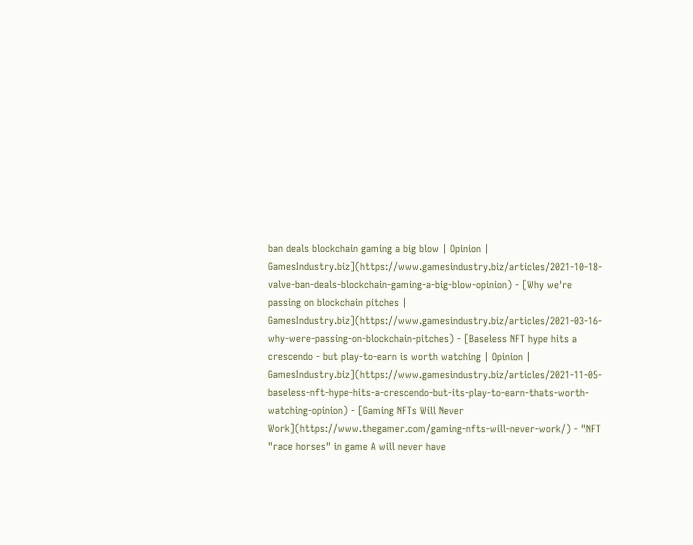ban deals blockchain gaming a big blow | Opinion | GamesIndustry.biz](https://www.gamesindustry.biz/articles/2021-10-18-valve-ban-deals-blockchain-gaming-a-big-blow-opinion) - [Why we're passing on blockchain pitches | GamesIndustry.biz](https://www.gamesindustry.biz/articles/2021-03-16-why-were-passing-on-blockchain-pitches) - [Baseless NFT hype hits a crescendo - but play-to-earn is worth watching | Opinion | GamesIndustry.biz](https://www.gamesindustry.biz/articles/2021-11-05-baseless-nft-hype-hits-a-crescendo-but-its-play-to-earn-thats-worth-watching-opinion) - [Gaming NFTs Will Never Work](https://www.thegamer.com/gaming-nfts-will-never-work/) - "NFT "race horses" in game A will never have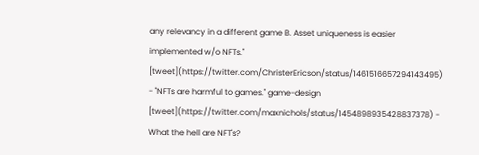any relevancy in a different game B. Asset uniqueness is easier implemented w/o NFTs." [tweet](https://twitter.com/ChristerEricson/status/1461516657294143495) - "NFTs are harmful to games." game-design [tweet](https://twitter.com/maxnichols/status/1454898935428837378) - What the hell are NFT's?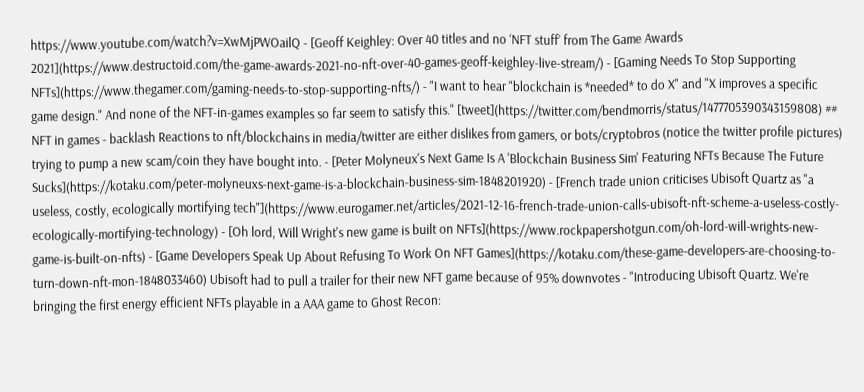https://www.youtube.com/watch?v=XwMjPWOailQ - [Geoff Keighley: Over 40 titles and no ‘NFT stuff’ from The Game Awards 2021](https://www.destructoid.com/the-game-awards-2021-no-nft-over-40-games-geoff-keighley-live-stream/) - [Gaming Needs To Stop Supporting NFTs](https://www.thegamer.com/gaming-needs-to-stop-supporting-nfts/) - "I want to hear "blockchain is *needed* to do X" and "X improves a specific game design." And none of the NFT-in-games examples so far seem to satisfy this." [tweet](https://twitter.com/bendmorris/status/1477705390343159808) ## NFT in games - backlash Reactions to nft/blockchains in media/twitter are either dislikes from gamers, or bots/cryptobros (notice the twitter profile pictures) trying to pump a new scam/coin they have bought into. - [Peter Molyneux's Next Game Is A 'Blockchain Business Sim' Featuring NFTs Because The Future Sucks](https://kotaku.com/peter-molyneuxs-next-game-is-a-blockchain-business-sim-1848201920) - [French trade union criticises Ubisoft Quartz as "a useless, costly, ecologically mortifying tech"](https://www.eurogamer.net/articles/2021-12-16-french-trade-union-calls-ubisoft-nft-scheme-a-useless-costly-ecologically-mortifying-technology) - [Oh lord, Will Wright's new game is built on NFTs](https://www.rockpapershotgun.com/oh-lord-will-wrights-new-game-is-built-on-nfts) - [Game Developers Speak Up About Refusing To Work On NFT Games](https://kotaku.com/these-game-developers-are-choosing-to-turn-down-nft-mon-1848033460) Ubisoft had to pull a trailer for their new NFT game because of 95% downvotes - "Introducing Ubisoft Quartz. We're bringing the first energy efficient NFTs playable in a AAA game to Ghost Recon: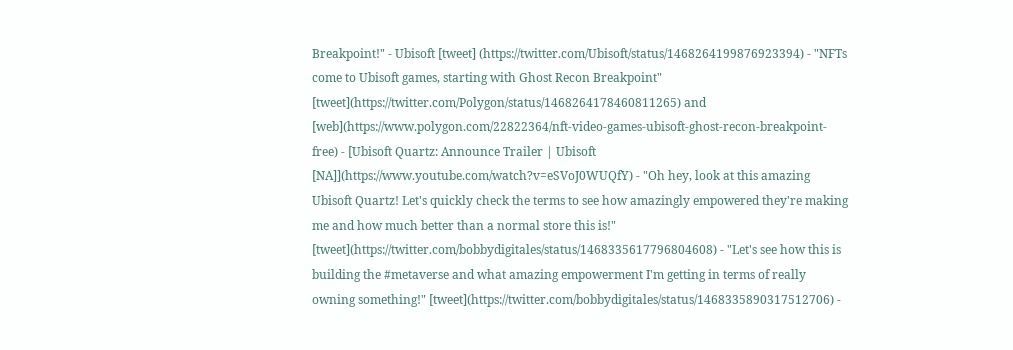Breakpoint!" - Ubisoft [tweet] (https://twitter.com/Ubisoft/status/1468264199876923394) - "NFTs come to Ubisoft games, starting with Ghost Recon Breakpoint" [tweet](https://twitter.com/Polygon/status/1468264178460811265) and [web](https://www.polygon.com/22822364/nft-video-games-ubisoft-ghost-recon-breakpoint-free) - [Ubisoft Quartz: Announce Trailer | Ubisoft [NA]](https://www.youtube.com/watch?v=eSVoJ0WUQfY) - "Oh hey, look at this amazing Ubisoft Quartz! Let's quickly check the terms to see how amazingly empowered they're making me and how much better than a normal store this is!" [tweet](https://twitter.com/bobbydigitales/status/1468335617796804608) - "Let's see how this is building the #metaverse and what amazing empowerment I'm getting in terms of really owning something!" [tweet](https://twitter.com/bobbydigitales/status/1468335890317512706) -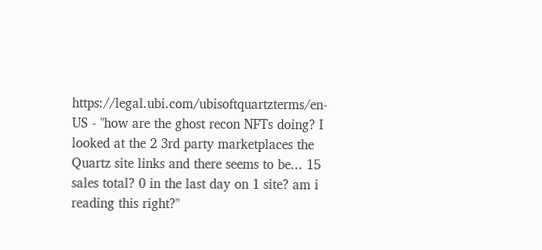https://legal.ubi.com/ubisoftquartzterms/en-US - "how are the ghost recon NFTs doing? I looked at the 2 3rd party marketplaces the Quartz site links and there seems to be... 15 sales total? 0 in the last day on 1 site? am i reading this right?"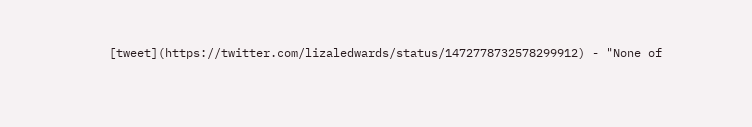[tweet](https://twitter.com/lizaledwards/status/1472778732578299912) - "None of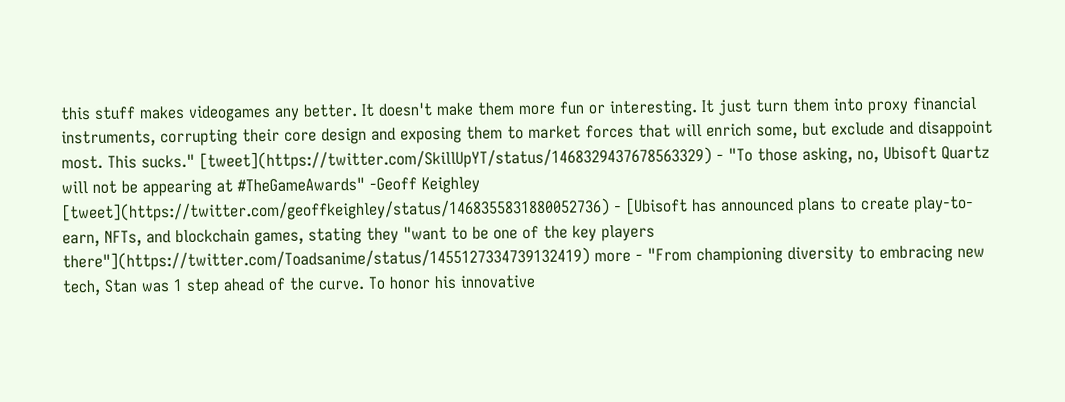this stuff makes videogames any better. It doesn't make them more fun or interesting. It just turn them into proxy financial instruments, corrupting their core design and exposing them to market forces that will enrich some, but exclude and disappoint most. This sucks." [tweet](https://twitter.com/SkillUpYT/status/1468329437678563329) - "To those asking, no, Ubisoft Quartz will not be appearing at #TheGameAwards" -Geoff Keighley [tweet](https://twitter.com/geoffkeighley/status/1468355831880052736) - [Ubisoft has announced plans to create play-to-earn, NFTs, and blockchain games, stating they "want to be one of the key players there"](https://twitter.com/Toadsanime/status/1455127334739132419) more - "From championing diversity to embracing new tech, Stan was 1 step ahead of the curve. To honor his innovative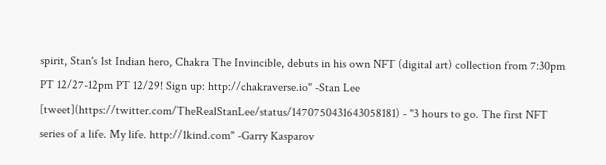spirit, Stan's 1st Indian hero, Chakra The Invincible, debuts in his own NFT (digital art) collection from 7:30pm PT 12/27-12pm PT 12/29! Sign up: http://chakraverse.io" -Stan Lee [tweet](https://twitter.com/TheRealStanLee/status/1470750431643058181) - "3 hours to go. The first NFT series of a life. My life. http://1kind.com" -Garry Kasparov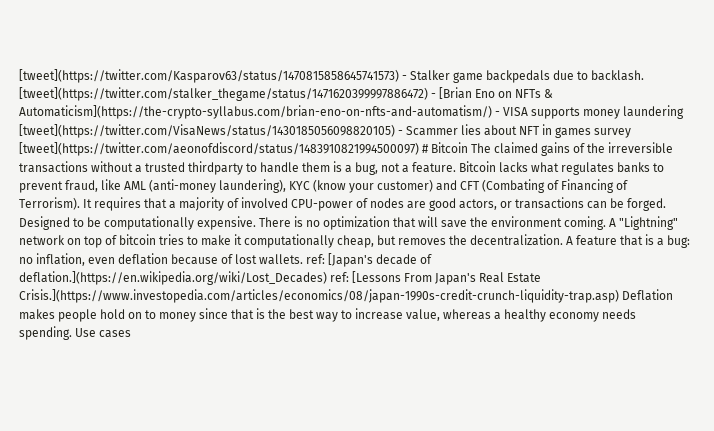[tweet](https://twitter.com/Kasparov63/status/1470815858645741573) - Stalker game backpedals due to backlash. [tweet](https://twitter.com/stalker_thegame/status/1471620399997886472) - [Brian Eno on NFTs & Automaticism](https://the-crypto-syllabus.com/brian-eno-on-nfts-and-automatism/) - VISA supports money laundering [tweet](https://twitter.com/VisaNews/status/1430185056098820105) - Scammer lies about NFT in games survey [tweet](https://twitter.com/aeonofdiscord/status/1483910821994500097) # Bitcoin The claimed gains of the irreversible transactions without a trusted thirdparty to handle them is a bug, not a feature. Bitcoin lacks what regulates banks to prevent fraud, like AML (anti-money laundering), KYC (know your customer) and CFT (Combating of Financing of Terrorism). It requires that a majority of involved CPU-power of nodes are good actors, or transactions can be forged. Designed to be computationally expensive. There is no optimization that will save the environment coming. A "Lightning" network on top of bitcoin tries to make it computationally cheap, but removes the decentralization. A feature that is a bug: no inflation, even deflation because of lost wallets. ref: [Japan's decade of deflation.](https://en.wikipedia.org/wiki/Lost_Decades) ref: [Lessons From Japan's Real Estate Crisis.](https://www.investopedia.com/articles/economics/08/japan-1990s-credit-crunch-liquidity-trap.asp) Deflation makes people hold on to money since that is the best way to increase value, whereas a healthy economy needs spending. Use cases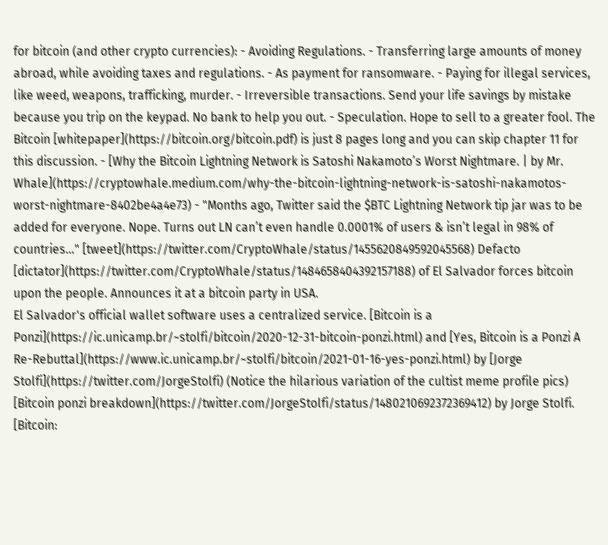for bitcoin (and other crypto currencies): - Avoiding Regulations. - Transferring large amounts of money abroad, while avoiding taxes and regulations. - As payment for ransomware. - Paying for illegal services, like weed, weapons, trafficking, murder. - Irreversible transactions. Send your life savings by mistake because you trip on the keypad. No bank to help you out. - Speculation. Hope to sell to a greater fool. The Bitcoin [whitepaper](https://bitcoin.org/bitcoin.pdf) is just 8 pages long and you can skip chapter 11 for this discussion. - [Why the Bitcoin Lightning Network is Satoshi Nakamoto’s Worst Nightmare. | by Mr. Whale](https://cryptowhale.medium.com/why-the-bitcoin-lightning-network-is-satoshi-nakamotos-worst-nightmare-8402be4a4e73) - "Months ago, Twitter said the $BTC Lightning Network tip jar was to be added for everyone. Nope. Turns out LN can’t even handle 0.0001% of users & isn’t legal in 98% of countries…" [tweet](https://twitter.com/CryptoWhale/status/1455620849592045568) Defacto [dictator](https://twitter.com/CryptoWhale/status/1484658404392157188) of El Salvador forces bitcoin upon the people. Announces it at a bitcoin party in USA.
El Salvador's official wallet software uses a centralized service. [Bitcoin is a Ponzi](https://ic.unicamp.br/~stolfi/bitcoin/2020-12-31-bitcoin-ponzi.html) and [Yes, Bitcoin is a Ponzi A Re-Rebuttal](https://www.ic.unicamp.br/~stolfi/bitcoin/2021-01-16-yes-ponzi.html) by [Jorge Stolfi](https://twitter.com/JorgeStolfi) (Notice the hilarious variation of the cultist meme profile pics) [Bitcoin ponzi breakdown](https://twitter.com/JorgeStolfi/status/1480210692372369412) by Jorge Stolfi. [Bitcoin: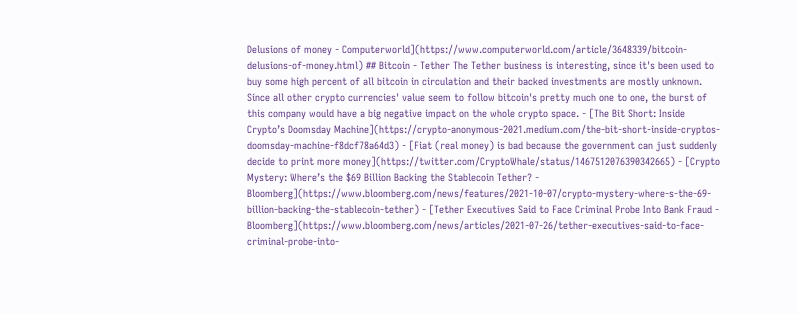Delusions of money - Computerworld](https://www.computerworld.com/article/3648339/bitcoin-delusions-of-money.html) ## Bitcoin - Tether The Tether business is interesting, since it's been used to buy some high percent of all bitcoin in circulation and their backed investments are mostly unknown. Since all other crypto currencies' value seem to follow bitcoin's pretty much one to one, the burst of this company would have a big negative impact on the whole crypto space. - [The Bit Short: Inside Crypto’s Doomsday Machine](https://crypto-anonymous-2021.medium.com/the-bit-short-inside-cryptos-doomsday-machine-f8dcf78a64d3) - [Fiat (real money) is bad because the government can just suddenly decide to print more money](https://twitter.com/CryptoWhale/status/1467512076390342665) - [Crypto Mystery: Where’s the $69 Billion Backing the Stablecoin Tether? - Bloomberg](https://www.bloomberg.com/news/features/2021-10-07/crypto-mystery-where-s-the-69-billion-backing-the-stablecoin-tether) - [Tether Executives Said to Face Criminal Probe Into Bank Fraud - Bloomberg](https://www.bloomberg.com/news/articles/2021-07-26/tether-executives-said-to-face-criminal-probe-into-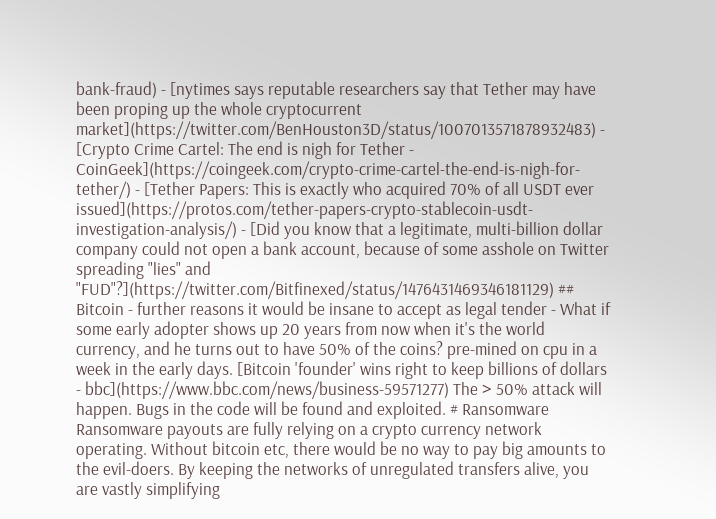bank-fraud) - [nytimes says reputable researchers say that Tether may have been proping up the whole cryptocurrent market](https://twitter.com/BenHouston3D/status/1007013571878932483) - [Crypto Crime Cartel: The end is nigh for Tether - CoinGeek](https://coingeek.com/crypto-crime-cartel-the-end-is-nigh-for-tether/) - [Tether Papers: This is exactly who acquired 70% of all USDT ever issued](https://protos.com/tether-papers-crypto-stablecoin-usdt-investigation-analysis/) - [Did you know that a legitimate, multi-billion dollar company could not open a bank account, because of some asshole on Twitter spreading "lies" and "FUD"?](https://twitter.com/Bitfinexed/status/1476431469346181129) ## Bitcoin - further reasons it would be insane to accept as legal tender - What if some early adopter shows up 20 years from now when it's the world currency, and he turns out to have 50% of the coins? pre-mined on cpu in a week in the early days. [Bitcoin 'founder' wins right to keep billions of dollars - bbc](https://www.bbc.com/news/business-59571277) The > 50% attack will happen. Bugs in the code will be found and exploited. # Ransomware Ransomware payouts are fully relying on a crypto currency network operating. Without bitcoin etc, there would be no way to pay big amounts to the evil-doers. By keeping the networks of unregulated transfers alive, you are vastly simplifying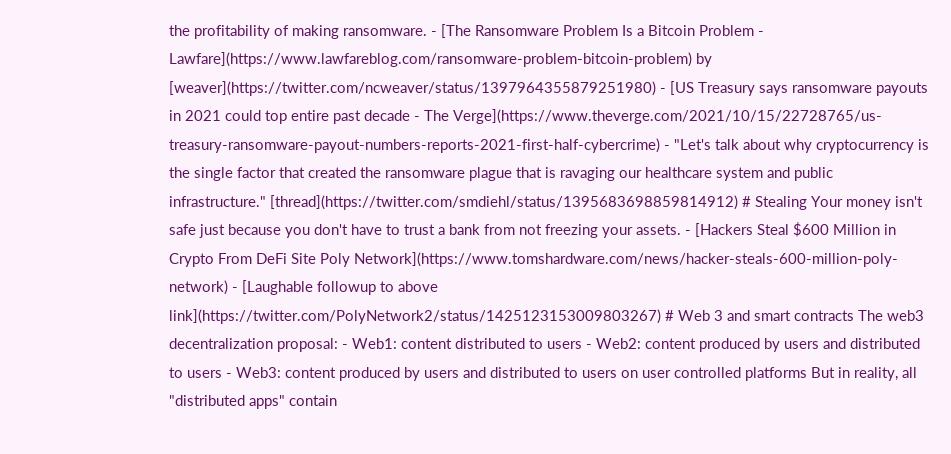the profitability of making ransomware. - [The Ransomware Problem Is a Bitcoin Problem - Lawfare](https://www.lawfareblog.com/ransomware-problem-bitcoin-problem) by [weaver](https://twitter.com/ncweaver/status/1397964355879251980) - [US Treasury says ransomware payouts in 2021 could top entire past decade - The Verge](https://www.theverge.com/2021/10/15/22728765/us-treasury-ransomware-payout-numbers-reports-2021-first-half-cybercrime) - "Let's talk about why cryptocurrency is the single factor that created the ransomware plague that is ravaging our healthcare system and public infrastructure." [thread](https://twitter.com/smdiehl/status/1395683698859814912) # Stealing Your money isn't safe just because you don't have to trust a bank from not freezing your assets. - [Hackers Steal $600 Million in Crypto From DeFi Site Poly Network](https://www.tomshardware.com/news/hacker-steals-600-million-poly-network) - [Laughable followup to above link](https://twitter.com/PolyNetwork2/status/1425123153009803267) # Web 3 and smart contracts The web3 decentralization proposal: - Web1: content distributed to users - Web2: content produced by users and distributed to users - Web3: content produced by users and distributed to users on user controlled platforms But in reality, all "distributed apps" contain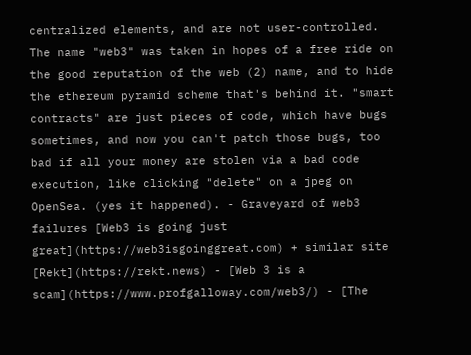centralized elements, and are not user-controlled. The name "web3" was taken in hopes of a free ride on the good reputation of the web (2) name, and to hide the ethereum pyramid scheme that's behind it. "smart contracts" are just pieces of code, which have bugs sometimes, and now you can't patch those bugs, too bad if all your money are stolen via a bad code execution, like clicking "delete" on a jpeg on OpenSea. (yes it happened). - Graveyard of web3 failures [Web3 is going just great](https://web3isgoinggreat.com) + similar site [Rekt](https://rekt.news) - [Web 3 is a scam](https://www.profgalloway.com/web3/) - [The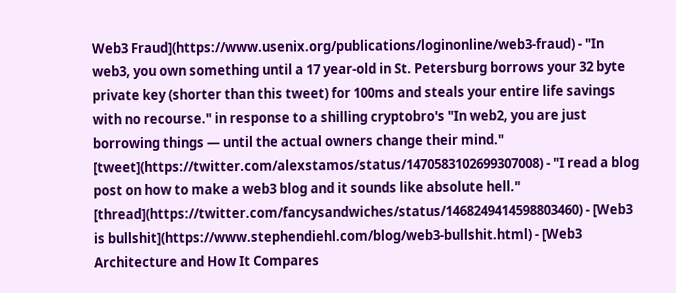Web3 Fraud](https://www.usenix.org/publications/loginonline/web3-fraud) - "In web3, you own something until a 17 year-old in St. Petersburg borrows your 32 byte private key (shorter than this tweet) for 100ms and steals your entire life savings with no recourse." in response to a shilling cryptobro's "In web2, you are just borrowing things — until the actual owners change their mind." [tweet](https://twitter.com/alexstamos/status/1470583102699307008) - "I read a blog post on how to make a web3 blog and it sounds like absolute hell." [thread](https://twitter.com/fancysandwiches/status/1468249414598803460) - [Web3 is bullshit](https://www.stephendiehl.com/blog/web3-bullshit.html) - [Web3 Architecture and How It Compares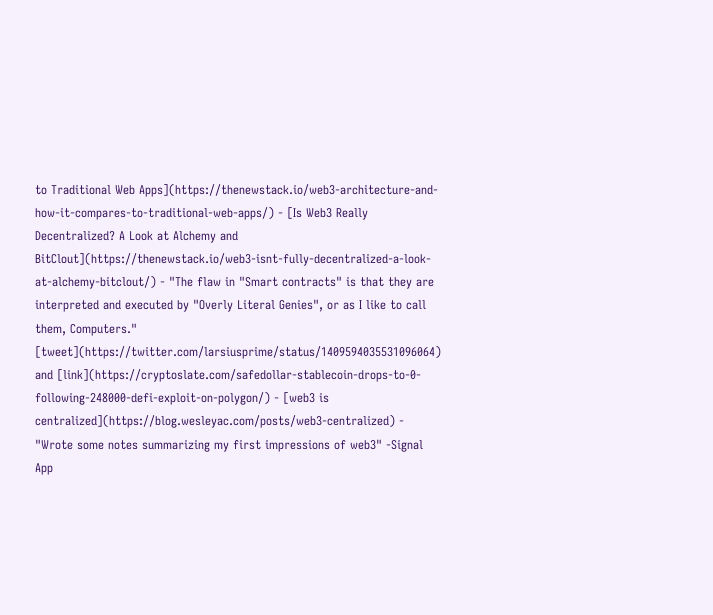to Traditional Web Apps](https://thenewstack.io/web3-architecture-and-how-it-compares-to-traditional-web-apps/) - [Is Web3 Really Decentralized? A Look at Alchemy and BitClout](https://thenewstack.io/web3-isnt-fully-decentralized-a-look-at-alchemy-bitclout/) - "The flaw in "Smart contracts" is that they are interpreted and executed by "Overly Literal Genies", or as I like to call them, Computers." [tweet](https://twitter.com/larsiusprime/status/1409594035531096064) and [link](https://cryptoslate.com/safedollar-stablecoin-drops-to-0-following-248000-defi-exploit-on-polygon/) - [web3 is centralized](https://blog.wesleyac.com/posts/web3-centralized) - "Wrote some notes summarizing my first impressions of web3" -Signal App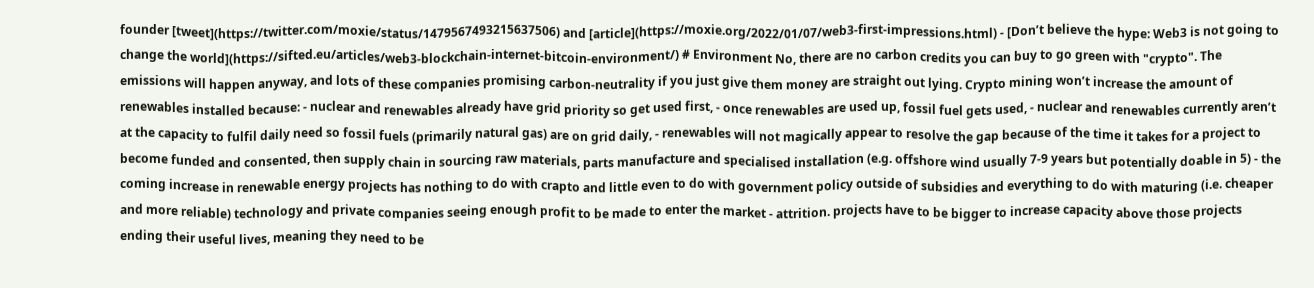founder [tweet](https://twitter.com/moxie/status/1479567493215637506) and [article](https://moxie.org/2022/01/07/web3-first-impressions.html) - [Don’t believe the hype: Web3 is not going to change the world](https://sifted.eu/articles/web3-blockchain-internet-bitcoin-environment/) # Environment No, there are no carbon credits you can buy to go green with "crypto". The emissions will happen anyway, and lots of these companies promising carbon-neutrality if you just give them money are straight out lying. Crypto mining won’t increase the amount of renewables installed because: - nuclear and renewables already have grid priority so get used first, - once renewables are used up, fossil fuel gets used, - nuclear and renewables currently aren’t at the capacity to fulfil daily need so fossil fuels (primarily natural gas) are on grid daily, - renewables will not magically appear to resolve the gap because of the time it takes for a project to become funded and consented, then supply chain in sourcing raw materials, parts manufacture and specialised installation (e.g. offshore wind usually 7-9 years but potentially doable in 5) - the coming increase in renewable energy projects has nothing to do with crapto and little even to do with government policy outside of subsidies and everything to do with maturing (i.e. cheaper and more reliable) technology and private companies seeing enough profit to be made to enter the market - attrition. projects have to be bigger to increase capacity above those projects ending their useful lives, meaning they need to be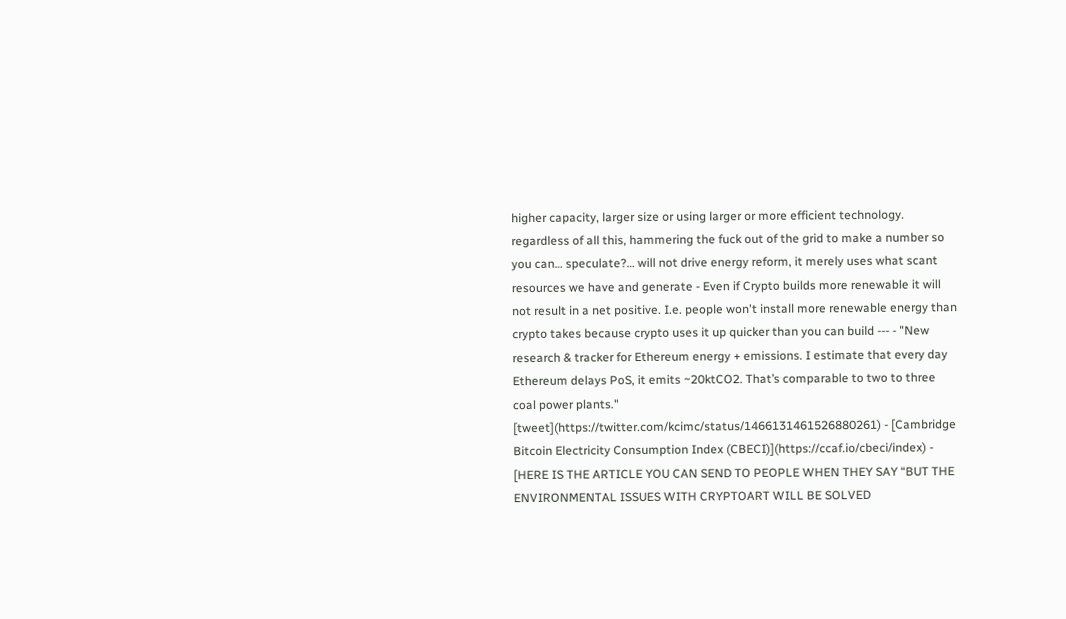higher capacity, larger size or using larger or more efficient technology. regardless of all this, hammering the fuck out of the grid to make a number so you can… speculate?… will not drive energy reform, it merely uses what scant resources we have and generate - Even if Crypto builds more renewable it will not result in a net positive. I.e. people won't install more renewable energy than crypto takes because crypto uses it up quicker than you can build --- - "New research & tracker for Ethereum energy + emissions. I estimate that every day Ethereum delays PoS, it emits ~20ktCO2. That’s comparable to two to three coal power plants." [tweet](https://twitter.com/kcimc/status/1466131461526880261) - [Cambridge Bitcoin Electricity Consumption Index (CBECI)](https://ccaf.io/cbeci/index) - [HERE IS THE ARTICLE YOU CAN SEND TO PEOPLE WHEN THEY SAY “BUT THE ENVIRONMENTAL ISSUES WITH CRYPTOART WILL BE SOLVED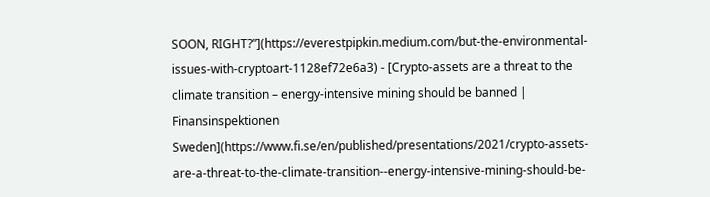SOON, RIGHT?”](https://everestpipkin.medium.com/but-the-environmental-issues-with-cryptoart-1128ef72e6a3) - [Crypto-assets are a threat to the climate transition – energy-intensive mining should be banned | Finansinspektionen Sweden](https://www.fi.se/en/published/presentations/2021/crypto-assets-are-a-threat-to-the-climate-transition--energy-intensive-mining-should-be-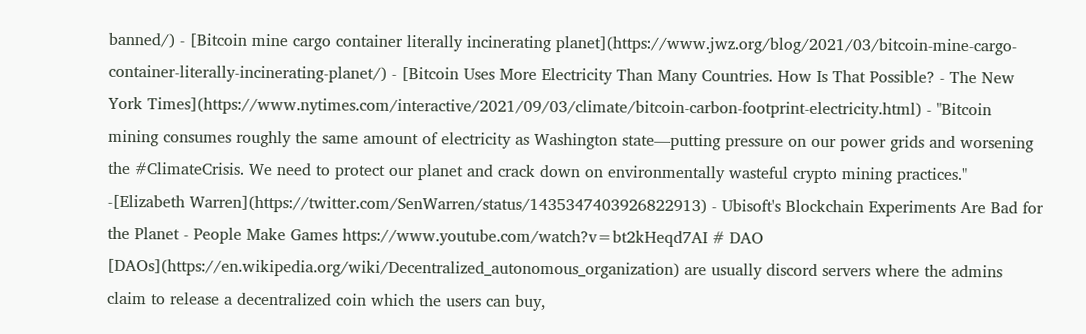banned/) - [Bitcoin mine cargo container literally incinerating planet](https://www.jwz.org/blog/2021/03/bitcoin-mine-cargo-container-literally-incinerating-planet/) - [Bitcoin Uses More Electricity Than Many Countries. How Is That Possible? - The New York Times](https://www.nytimes.com/interactive/2021/09/03/climate/bitcoin-carbon-footprint-electricity.html) - "Bitcoin mining consumes roughly the same amount of electricity as Washington state—putting pressure on our power grids and worsening the #ClimateCrisis. We need to protect our planet and crack down on environmentally wasteful crypto mining practices." -[Elizabeth Warren](https://twitter.com/SenWarren/status/1435347403926822913) - Ubisoft's Blockchain Experiments Are Bad for the Planet - People Make Games https://www.youtube.com/watch?v=bt2kHeqd7AI # DAO [DAOs](https://en.wikipedia.org/wiki/Decentralized_autonomous_organization) are usually discord servers where the admins claim to release a decentralized coin which the users can buy,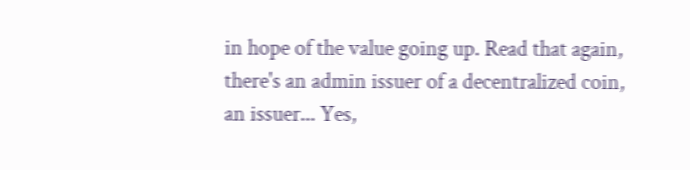in hope of the value going up. Read that again, there's an admin issuer of a decentralized coin, an issuer... Yes,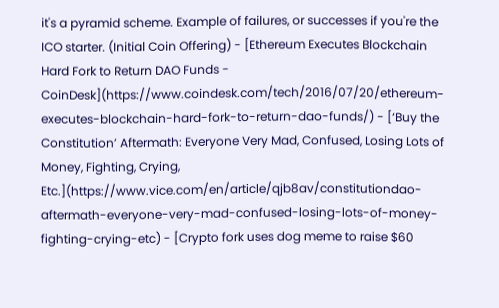it's a pyramid scheme. Example of failures, or successes if you're the ICO starter. (Initial Coin Offering) - [Ethereum Executes Blockchain Hard Fork to Return DAO Funds - CoinDesk](https://www.coindesk.com/tech/2016/07/20/ethereum-executes-blockchain-hard-fork-to-return-dao-funds/) - [‘Buy the Constitution’ Aftermath: Everyone Very Mad, Confused, Losing Lots of Money, Fighting, Crying, Etc.](https://www.vice.com/en/article/qjb8av/constitutiondao-aftermath-everyone-very-mad-confused-losing-lots-of-money-fighting-crying-etc) - [Crypto fork uses dog meme to raise $60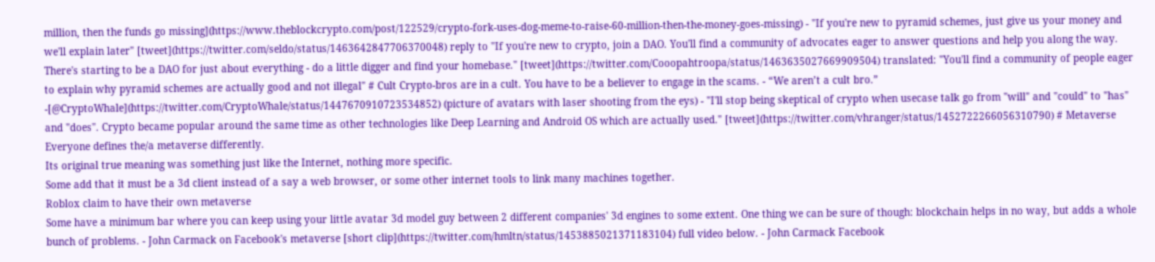million, then the funds go missing](https://www.theblockcrypto.com/post/122529/crypto-fork-uses-dog-meme-to-raise-60-million-then-the-money-goes-missing) - "If you're new to pyramid schemes, just give us your money and we'll explain later" [tweet](https://twitter.com/seldo/status/1463642847706370048) reply to "If you're new to crypto, join a DAO. You'll find a community of advocates eager to answer questions and help you along the way. There's starting to be a DAO for just about everything - do a little digger and find your homebase." [tweet](https://twitter.com/Cooopahtroopa/status/1463635027669909504) translated: "You'll find a community of people eager to explain why pyramid schemes are actually good and not illegal" # Cult Crypto-bros are in a cult. You have to be a believer to engage in the scams. - “We aren’t a cult bro.” -[@CryptoWhale](https://twitter.com/CryptoWhale/status/1447670910723534852) (picture of avatars with laser shooting from the eys) - "I'll stop being skeptical of crypto when usecase talk go from "will" and "could" to "has" and "does". Crypto became popular around the same time as other technologies like Deep Learning and Android OS which are actually used." [tweet](https://twitter.com/vhranger/status/1452722266056310790) # Metaverse Everyone defines the/a metaverse differently.
Its original true meaning was something just like the Internet, nothing more specific.
Some add that it must be a 3d client instead of a say a web browser, or some other internet tools to link many machines together.
Roblox claim to have their own metaverse
Some have a minimum bar where you can keep using your little avatar 3d model guy between 2 different companies' 3d engines to some extent. One thing we can be sure of though: blockchain helps in no way, but adds a whole bunch of problems. - John Carmack on Facebook's metaverse [short clip](https://twitter.com/hmltn/status/1453885021371183104) full video below. - John Carmack Facebook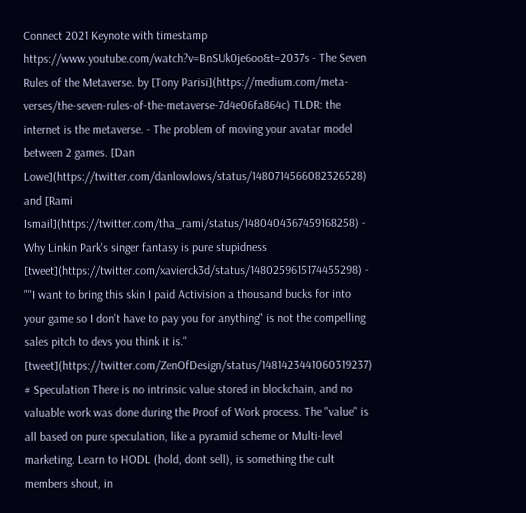Connect 2021 Keynote with timestamp https://www.youtube.com/watch?v=BnSUk0je6oo&t=2037s - The Seven Rules of the Metaverse. by [Tony Parisi](https://medium.com/meta-verses/the-seven-rules-of-the-metaverse-7d4e06fa864c) TLDR: the internet is the metaverse. - The problem of moving your avatar model between 2 games. [Dan Lowe](https://twitter.com/danlowlows/status/1480714566082326528) and [Rami Ismail](https://twitter.com/tha_rami/status/1480404367459168258) - Why Linkin Park's singer fantasy is pure stupidness [tweet](https://twitter.com/xavierck3d/status/1480259615174455298) - ""I want to bring this skin I paid Activision a thousand bucks for into your game so I don't have to pay you for anything" is not the compelling sales pitch to devs you think it is." [tweet](https://twitter.com/ZenOfDesign/status/1481423441060319237) # Speculation There is no intrinsic value stored in blockchain, and no valuable work was done during the Proof of Work process. The "value" is all based on pure speculation, like a pyramid scheme or Multi-level marketing. Learn to HODL (hold, dont sell), is something the cult members shout, in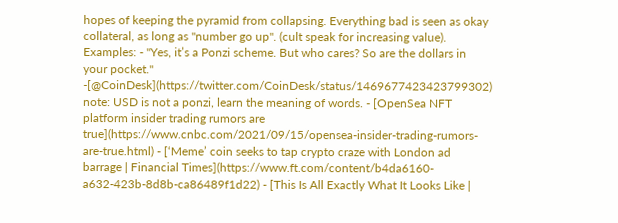hopes of keeping the pyramid from collapsing. Everything bad is seen as okay collateral, as long as "number go up". (cult speak for increasing value). Examples: - "Yes, it’s a Ponzi scheme. But who cares? So are the dollars in your pocket." -[@CoinDesk](https://twitter.com/CoinDesk/status/1469677423423799302) note: USD is not a ponzi, learn the meaning of words. - [OpenSea NFT platform insider trading rumors are true](https://www.cnbc.com/2021/09/15/opensea-insider-trading-rumors-are-true.html) - [‘Meme’ coin seeks to tap crypto craze with London ad barrage | Financial Times](https://www.ft.com/content/b4da6160-a632-423b-8d8b-ca86489f1d22) - [This Is All Exactly What It Looks Like |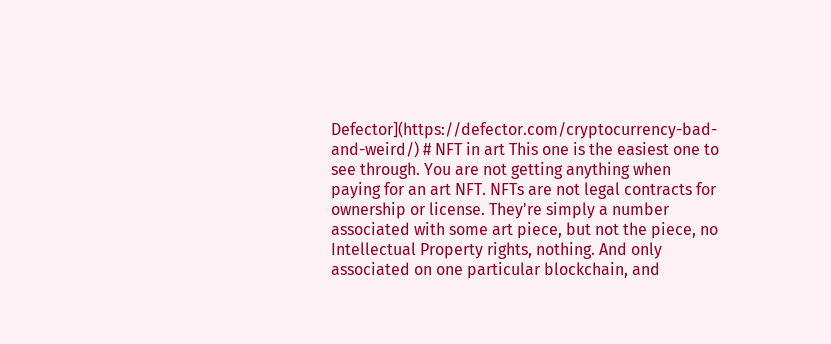Defector](https://defector.com/cryptocurrency-bad-and-weird/) # NFT in art This one is the easiest one to see through. You are not getting anything when paying for an art NFT. NFTs are not legal contracts for ownership or license. They're simply a number associated with some art piece, but not the piece, no Intellectual Property rights, nothing. And only associated on one particular blockchain, and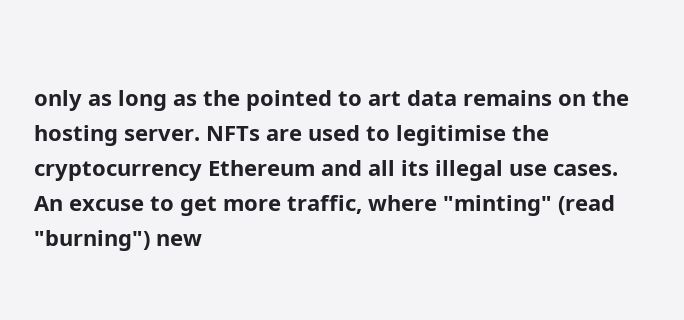only as long as the pointed to art data remains on the hosting server. NFTs are used to legitimise the cryptocurrency Ethereum and all its illegal use cases. An excuse to get more traffic, where "minting" (read "burning") new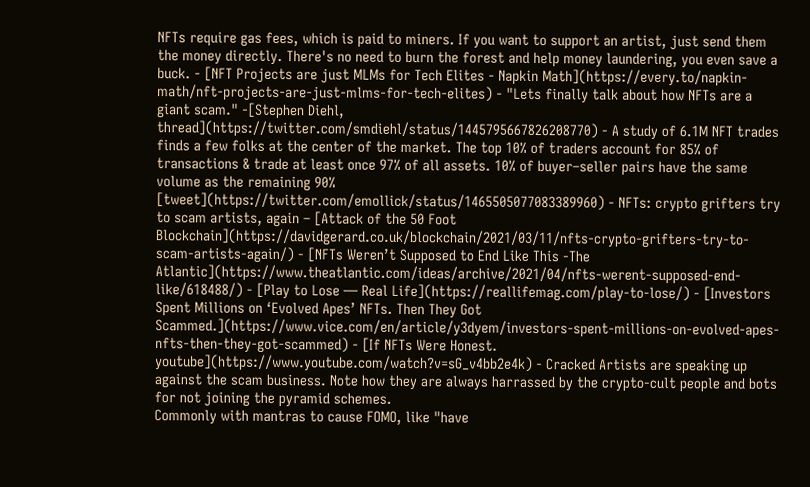NFTs require gas fees, which is paid to miners. If you want to support an artist, just send them the money directly. There's no need to burn the forest and help money laundering, you even save a buck. - [NFT Projects are just MLMs for Tech Elites - Napkin Math](https://every.to/napkin-math/nft-projects-are-just-mlms-for-tech-elites) - "Lets finally talk about how NFTs are a giant scam." -[Stephen Diehl, thread](https://twitter.com/smdiehl/status/1445795667826208770) - A study of 6.1M NFT trades finds a few folks at the center of the market. The top 10% of traders account for 85% of transactions & trade at least once 97% of all assets. 10% of buyer–seller pairs have the same volume as the remaining 90% [tweet](https://twitter.com/emollick/status/1465505077083389960) - NFTs: crypto grifters try to scam artists, again – [Attack of the 50 Foot Blockchain](https://davidgerard.co.uk/blockchain/2021/03/11/nfts-crypto-grifters-try-to-scam-artists-again/) - [NFTs Weren’t Supposed to End Like This -The Atlantic](https://www.theatlantic.com/ideas/archive/2021/04/nfts-werent-supposed-end-like/618488/) - [Play to Lose — Real Life](https://reallifemag.com/play-to-lose/) - [Investors Spent Millions on ‘Evolved Apes’ NFTs. Then They Got Scammed.](https://www.vice.com/en/article/y3dyem/investors-spent-millions-on-evolved-apes-nfts-then-they-got-scammed) - [If NFTs Were Honest. youtube](https://www.youtube.com/watch?v=sG_v4bb2e4k) - Cracked Artists are speaking up against the scam business. Note how they are always harrassed by the crypto-cult people and bots for not joining the pyramid schemes.
Commonly with mantras to cause FOMO, like "have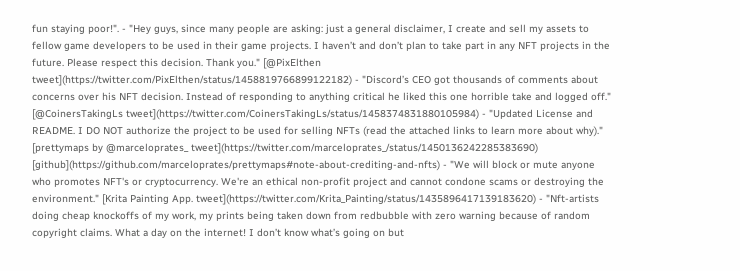fun staying poor!". - "Hey guys, since many people are asking: just a general disclaimer, I create and sell my assets to fellow game developers to be used in their game projects. I haven’t and don’t plan to take part in any NFT projects in the future. Please respect this decision. Thank you." [@PixElthen tweet](https://twitter.com/PixElthen/status/1458819766899122182) - "Discord’s CEO got thousands of comments about concerns over his NFT decision. Instead of responding to anything critical he liked this one horrible take and logged off." [@CoinersTakingLs tweet](https://twitter.com/CoinersTakingLs/status/1458374831880105984) - "Updated License and README. I DO NOT authorize the project to be used for selling NFTs (read the attached links to learn more about why)." [prettymaps by @marceloprates_ tweet](https://twitter.com/marceloprates_/status/1450136242285383690) [github](https://github.com/marceloprates/prettymaps#note-about-crediting-and-nfts) - "We will block or mute anyone who promotes NFT's or cryptocurrency. We're an ethical non-profit project and cannot condone scams or destroying the environment." [Krita Painting App. tweet](https://twitter.com/Krita_Painting/status/1435896417139183620) - "Nft-artists doing cheap knockoffs of my work, my prints being taken down from redbubble with zero warning because of random copyright claims. What a day on the internet! I don’t know what’s going on but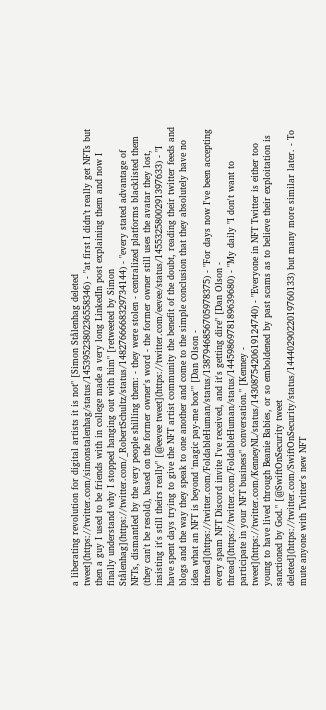a liberating revolution for digital artists it is not" [Simon Stålenhag deleted tweet](https://twitter.com/simonstalenhag/status/1453952380236558346) - "at first I didn’t really get NFTs but then a guy I used to be friends with in college made a very long LinkedIn post explaining them and now I finally understand why I stopped hanging out with him" [retweeted by Simon Stålenhag](https://twitter.com/_RobertSchultz/status/1482766668329734144) - "every stated advantage of NFTs, dismantled by the very people shilling them: - they were stolen - centralized platforms blacklisted them (they can't be resold), based on the former owner's word - the former owner still uses the avatar they lost, insisting it's still theirs really" [@eevee tweet](https://twitter.com/eevee/status/1455325800291397633) - "I have spent days trying to give the NFT artist community the benefit of the doubt, reading their twitter feeds and blogs and the way they speak to one another and come to the simple conclusion that they absolutely have no idea what an NFT is beyond 'magic pay-me box'" [Dan Olson - thread](https://twitter.com/FoldableHuman/status/1387946856705978375) - "For days now I've been accepting every spam NFT Discord invite I've received, and it's getting dire" [Dan Olson - thread](https://twitter.com/FoldableHuman/status/1445986978189639680) - "My daily "I don't want to participate in your NFT business" conversation." [Kenney - tweet](https://twitter.com/KenneyNL/status/1430875420619124740) - "Everyone in NFT Twitter is either too young to have lived through Beanie Babies, or so emboldened by past scams as to believe their exploitation is sanctioned by God." [@SwiftOnSecurity tweet deleted](https://twitter.com/SwiftOnSecurity/status/1444029022019760133) but many more similar later. - To mute anyone with Twitter's new NFT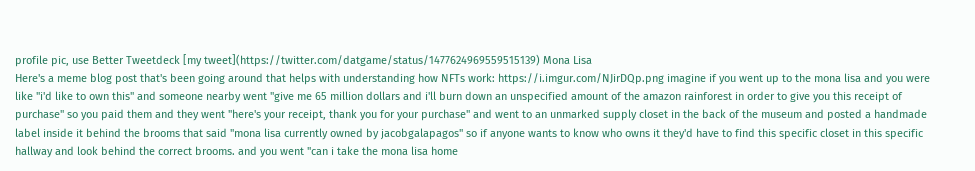profile pic, use Better Tweetdeck [my tweet](https://twitter.com/datgame/status/1477624969559515139) Mona Lisa
Here's a meme blog post that's been going around that helps with understanding how NFTs work: https://i.imgur.com/NJirDQp.png imagine if you went up to the mona lisa and you were like "i'd like to own this" and someone nearby went "give me 65 million dollars and i'll burn down an unspecified amount of the amazon rainforest in order to give you this receipt of purchase" so you paid them and they went "here's your receipt, thank you for your purchase" and went to an unmarked supply closet in the back of the museum and posted a handmade label inside it behind the brooms that said "mona lisa currently owned by jacobgalapagos" so if anyone wants to know who owns it they'd have to find this specific closet in this specific hallway and look behind the correct brooms. and you went "can i take the mona lisa home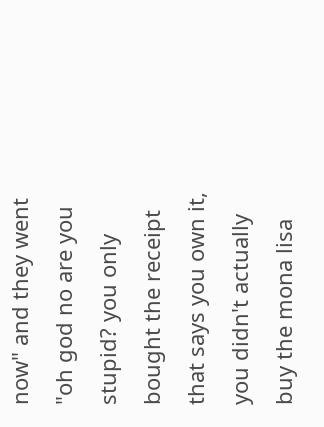now" and they went "oh god no are you stupid? you only bought the receipt that says you own it, you didn't actually buy the mona lisa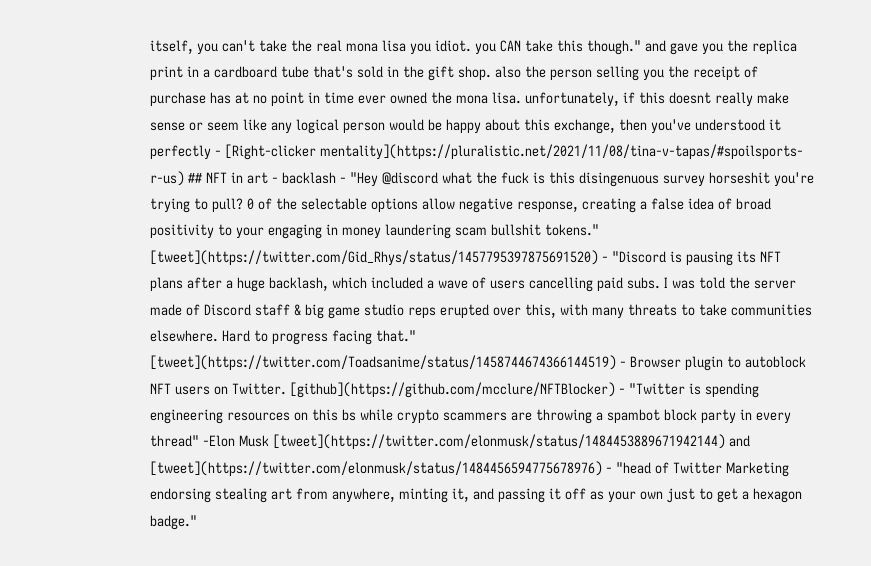itself, you can't take the real mona lisa you idiot. you CAN take this though." and gave you the replica print in a cardboard tube that's sold in the gift shop. also the person selling you the receipt of purchase has at no point in time ever owned the mona lisa. unfortunately, if this doesnt really make sense or seem like any logical person would be happy about this exchange, then you've understood it perfectly - [Right-clicker mentality](https://pluralistic.net/2021/11/08/tina-v-tapas/#spoilsports-r-us) ## NFT in art - backlash - "Hey @discord what the fuck is this disingenuous survey horseshit you're trying to pull? 0 of the selectable options allow negative response, creating a false idea of broad positivity to your engaging in money laundering scam bullshit tokens." [tweet](https://twitter.com/Gid_Rhys/status/1457795397875691520) - "Discord is pausing its NFT plans after a huge backlash, which included a wave of users cancelling paid subs. I was told the server made of Discord staff & big game studio reps erupted over this, with many threats to take communities elsewhere. Hard to progress facing that." [tweet](https://twitter.com/Toadsanime/status/1458744674366144519) - Browser plugin to autoblock NFT users on Twitter. [github](https://github.com/mcclure/NFTBlocker) - "Twitter is spending engineering resources on this bs while crypto scammers are throwing a spambot block party in every thread" -Elon Musk [tweet](https://twitter.com/elonmusk/status/1484453889671942144) and [tweet](https://twitter.com/elonmusk/status/1484456594775678976) - "head of Twitter Marketing endorsing stealing art from anywhere, minting it, and passing it off as your own just to get a hexagon badge."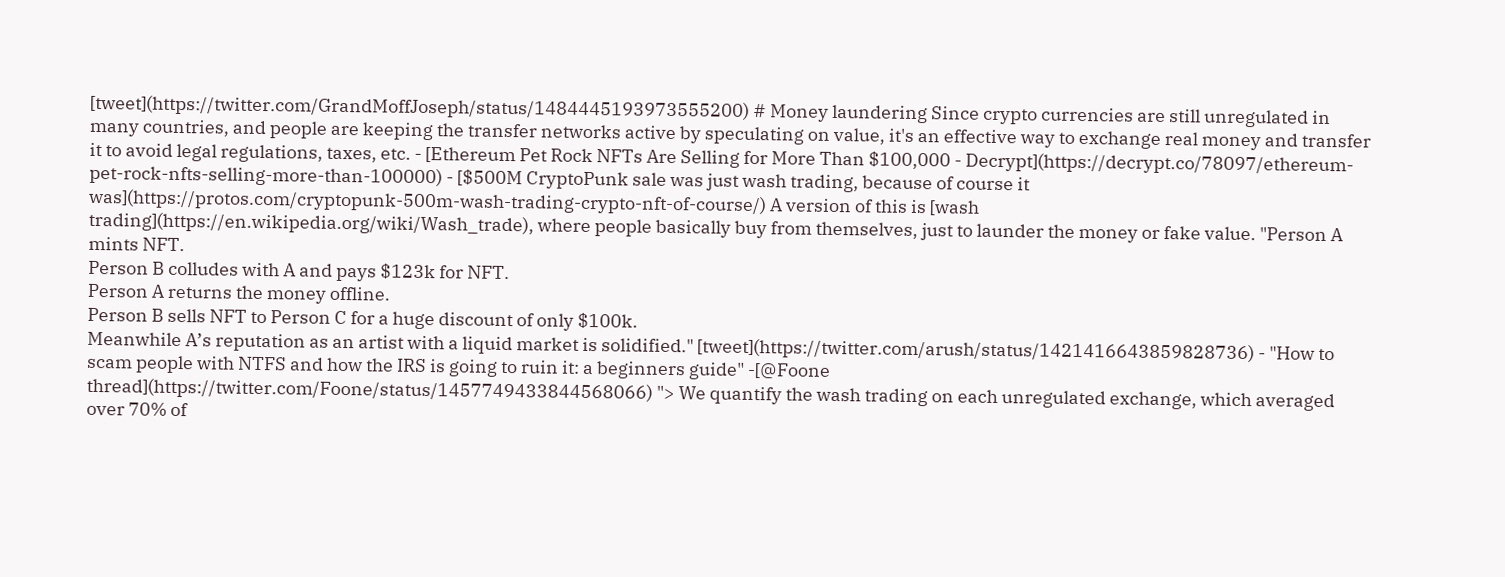[tweet](https://twitter.com/GrandMoffJoseph/status/1484445193973555200) # Money laundering Since crypto currencies are still unregulated in many countries, and people are keeping the transfer networks active by speculating on value, it's an effective way to exchange real money and transfer it to avoid legal regulations, taxes, etc. - [Ethereum Pet Rock NFTs Are Selling for More Than $100,000 - Decrypt](https://decrypt.co/78097/ethereum-pet-rock-nfts-selling-more-than-100000) - [$500M CryptoPunk sale was just wash trading, because of course it was](https://protos.com/cryptopunk-500m-wash-trading-crypto-nft-of-course/) A version of this is [wash trading](https://en.wikipedia.org/wiki/Wash_trade), where people basically buy from themselves, just to launder the money or fake value. "Person A mints NFT.
Person B colludes with A and pays $123k for NFT.
Person A returns the money offline.
Person B sells NFT to Person C for a huge discount of only $100k.
Meanwhile A’s reputation as an artist with a liquid market is solidified." [tweet](https://twitter.com/arush/status/1421416643859828736) - "How to scam people with NTFS and how the IRS is going to ruin it: a beginners guide" -[@Foone thread](https://twitter.com/Foone/status/1457749433844568066) "> We quantify the wash trading on each unregulated exchange, which averaged over 70% of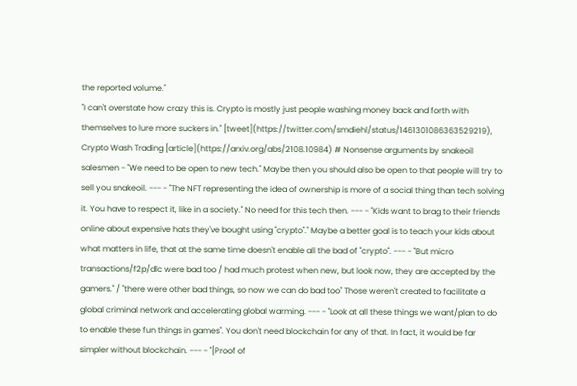the reported volume."
"I can't overstate how crazy this is. Crypto is mostly just people washing money back and forth with themselves to lure more suckers in." [tweet](https://twitter.com/smdiehl/status/1461301086363529219), Crypto Wash Trading [article](https://arxiv.org/abs/2108.10984) # Nonsense arguments by snakeoil salesmen - "We need to be open to new tech." Maybe then you should also be open to that people will try to sell you snakeoil. --- - "The NFT representing the idea of ownership is more of a social thing than tech solving it. You have to respect it, like in a society." No need for this tech then. --- - "Kids want to brag to their friends online about expensive hats they've bought using "crypto"." Maybe a better goal is to teach your kids about what matters in life, that at the same time doesn't enable all the bad of "crypto". --- - "But micro transactions/f2p/dlc were bad too / had much protest when new, but look now, they are accepted by the gamers." / "there were other bad things, so now we can do bad too" Those weren't created to facilitate a global criminal network and accelerating global warming. --- - "Look at all these things we want/plan to do to enable these fun things in games". You don't need blockchain for any of that. In fact, it would be far simpler without blockchain. --- - "[Proof of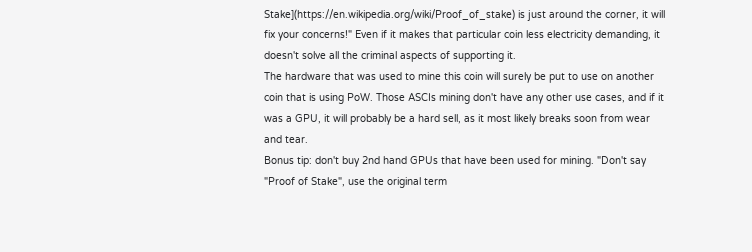Stake](https://en.wikipedia.org/wiki/Proof_of_stake) is just around the corner, it will fix your concerns!" Even if it makes that particular coin less electricity demanding, it doesn't solve all the criminal aspects of supporting it.
The hardware that was used to mine this coin will surely be put to use on another coin that is using PoW. Those ASCIs mining don't have any other use cases, and if it was a GPU, it will probably be a hard sell, as it most likely breaks soon from wear and tear.
Bonus tip: don't buy 2nd hand GPUs that have been used for mining. "Don't say "Proof of Stake", use the original term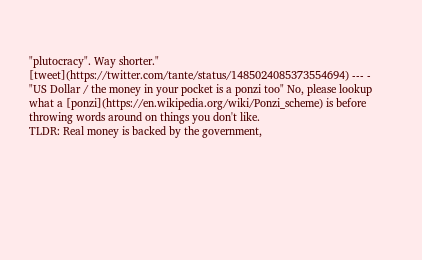"plutocracy". Way shorter." [tweet](https://twitter.com/tante/status/1485024085373554694) --- - "US Dollar / the money in your pocket is a ponzi too" No, please lookup what a [ponzi](https://en.wikipedia.org/wiki/Ponzi_scheme) is before throwing words around on things you don't like.
TLDR: Real money is backed by the government,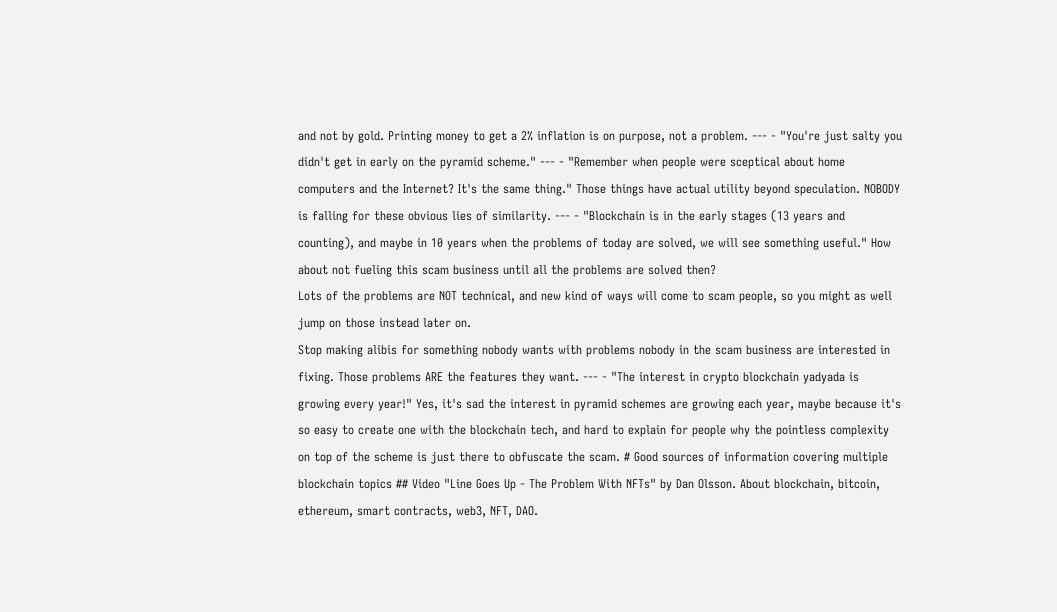and not by gold. Printing money to get a 2% inflation is on purpose, not a problem. --- - "You're just salty you didn't get in early on the pyramid scheme." --- - "Remember when people were sceptical about home computers and the Internet? It's the same thing." Those things have actual utility beyond speculation. NOBODY is falling for these obvious lies of similarity. --- - "Blockchain is in the early stages (13 years and counting), and maybe in 10 years when the problems of today are solved, we will see something useful." How about not fueling this scam business until all the problems are solved then?
Lots of the problems are NOT technical, and new kind of ways will come to scam people, so you might as well jump on those instead later on.
Stop making alibis for something nobody wants with problems nobody in the scam business are interested in fixing. Those problems ARE the features they want. --- - "The interest in crypto blockchain yadyada is growing every year!" Yes, it's sad the interest in pyramid schemes are growing each year, maybe because it's so easy to create one with the blockchain tech, and hard to explain for people why the pointless complexity on top of the scheme is just there to obfuscate the scam. # Good sources of information covering multiple blockchain topics ## Video "Line Goes Up - The Problem With NFTs" by Dan Olsson. About blockchain, bitcoin, ethereum, smart contracts, web3, NFT, DAO.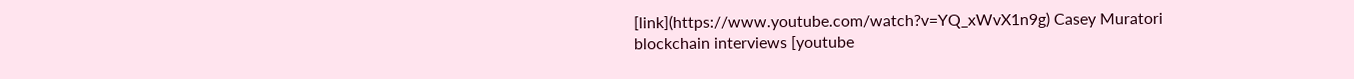[link](https://www.youtube.com/watch?v=YQ_xWvX1n9g) Casey Muratori blockchain interviews [youtube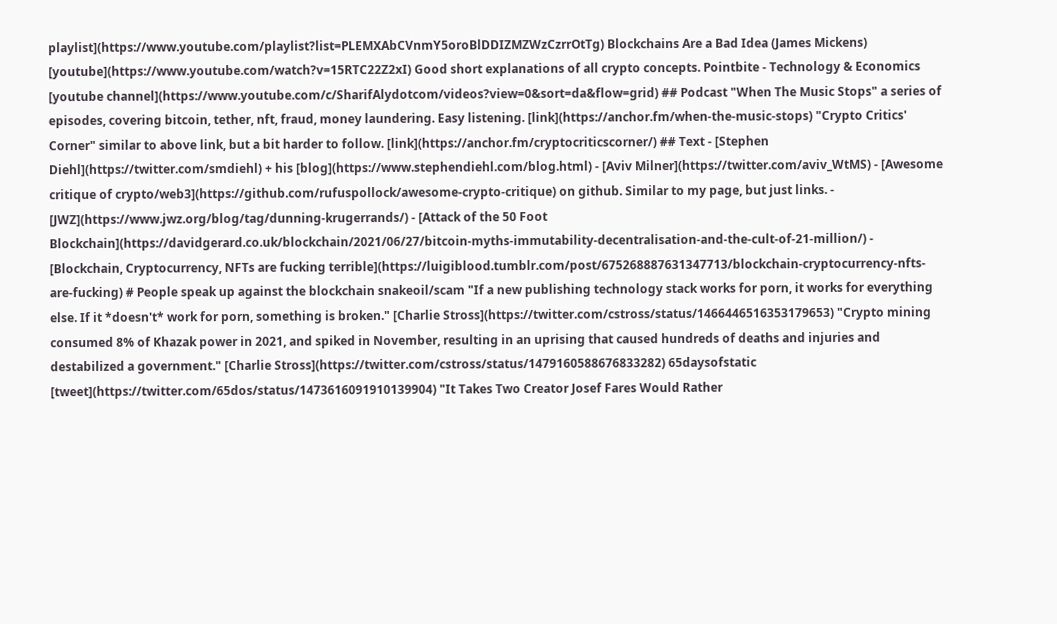playlist](https://www.youtube.com/playlist?list=PLEMXAbCVnmY5oroBlDDIZMZWzCzrrOtTg) Blockchains Are a Bad Idea (James Mickens) [youtube](https://www.youtube.com/watch?v=15RTC22Z2xI) Good short explanations of all crypto concepts. Pointbite - Technology & Economics [youtube channel](https://www.youtube.com/c/SharifAlydotcom/videos?view=0&sort=da&flow=grid) ## Podcast "When The Music Stops" a series of episodes, covering bitcoin, tether, nft, fraud, money laundering. Easy listening. [link](https://anchor.fm/when-the-music-stops) "Crypto Critics' Corner" similar to above link, but a bit harder to follow. [link](https://anchor.fm/cryptocriticscorner/) ## Text - [Stephen Diehl](https://twitter.com/smdiehl) + his [blog](https://www.stephendiehl.com/blog.html) - [Aviv Milner](https://twitter.com/aviv_WtMS) - [Awesome critique of crypto/web3](https://github.com/rufuspollock/awesome-crypto-critique) on github. Similar to my page, but just links. - [JWZ](https://www.jwz.org/blog/tag/dunning-krugerrands/) - [Attack of the 50 Foot Blockchain](https://davidgerard.co.uk/blockchain/2021/06/27/bitcoin-myths-immutability-decentralisation-and-the-cult-of-21-million/) - [Blockchain, Cryptocurrency, NFTs are fucking terrible](https://luigiblood.tumblr.com/post/675268887631347713/blockchain-cryptocurrency-nfts-are-fucking) # People speak up against the blockchain snakeoil/scam "If a new publishing technology stack works for porn, it works for everything else. If it *doesn't* work for porn, something is broken." [Charlie Stross](https://twitter.com/cstross/status/1466446516353179653) "Crypto mining consumed 8% of Khazak power in 2021, and spiked in November, resulting in an uprising that caused hundreds of deaths and injuries and destabilized a government." [Charlie Stross](https://twitter.com/cstross/status/1479160588676833282) 65daysofstatic [tweet](https://twitter.com/65dos/status/1473616091910139904) "It Takes Two Creator Josef Fares Would Rather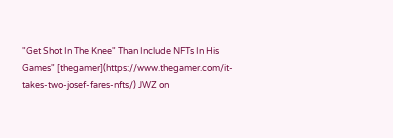"Get Shot In The Knee" Than Include NFTs In His Games" [thegamer](https://www.thegamer.com/it-takes-two-josef-fares-nfts/) JWZ on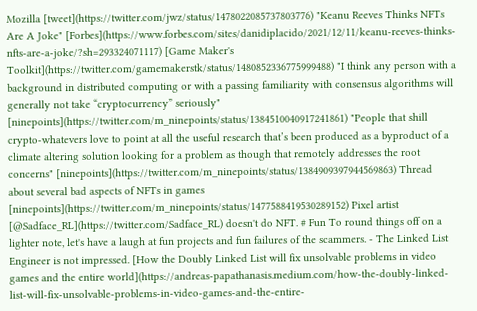Mozilla [tweet](https://twitter.com/jwz/status/1478022085737803776) "Keanu Reeves Thinks NFTs Are A Joke" [Forbes](https://www.forbes.com/sites/danidiplacido/2021/12/11/keanu-reeves-thinks-nfts-are-a-joke/?sh=293324071117) [Game Maker's Toolkit](https://twitter.com/gamemakerstk/status/1480852336775999488) "I think any person with a background in distributed computing or with a passing familiarity with consensus algorithms will generally not take “cryptocurrency” seriously" [ninepoints](https://twitter.com/m_ninepoints/status/1384510040917241861) "People that shill crypto-whatevers love to point at all the useful research that’s been produced as a byproduct of a climate altering solution looking for a problem as though that remotely addresses the root concerns" [ninepoints](https://twitter.com/m_ninepoints/status/1384909397944569863) Thread about several bad aspects of NFTs in games [ninepoints](https://twitter.com/m_ninepoints/status/1477588419530289152) Pixel artist [@Sadface_RL](https://twitter.com/Sadface_RL) doesn't do NFT. # Fun To round things off on a lighter note, let's have a laugh at fun projects and fun failures of the scammers. - The Linked List Engineer is not impressed. [How the Doubly Linked List will fix unsolvable problems in video games and the entire world](https://andreas-papathanasis.medium.com/how-the-doubly-linked-list-will-fix-unsolvable-problems-in-video-games-and-the-entire-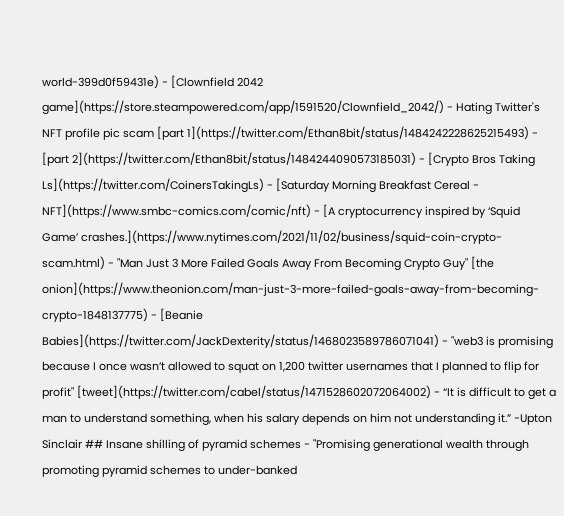world-399d0f59431e) - [Clownfield 2042 game](https://store.steampowered.com/app/1591520/Clownfield_2042/) - Hating Twitter's NFT profile pic scam [part 1](https://twitter.com/Ethan8bit/status/1484242228625215493) - [part 2](https://twitter.com/Ethan8bit/status/1484244090573185031) - [Crypto Bros Taking Ls](https://twitter.com/CoinersTakingLs) - [Saturday Morning Breakfast Cereal - NFT](https://www.smbc-comics.com/comic/nft) - [A cryptocurrency inspired by ‘Squid Game’ crashes.](https://www.nytimes.com/2021/11/02/business/squid-coin-crypto-scam.html) - "Man Just 3 More Failed Goals Away From Becoming Crypto Guy" [the onion](https://www.theonion.com/man-just-3-more-failed-goals-away-from-becoming-crypto-1848137775) - [Beanie Babies](https://twitter.com/JackDexterity/status/1468023589786071041) - "web3 is promising because I once wasn’t allowed to squat on 1,200 twitter usernames that I planned to flip for profit" [tweet](https://twitter.com/cabel/status/1471528602072064002) - “It is difficult to get a man to understand something, when his salary depends on him not understanding it.” -Upton Sinclair ## Insane shilling of pyramid schemes - "Promising generational wealth through promoting pyramid schemes to under-banked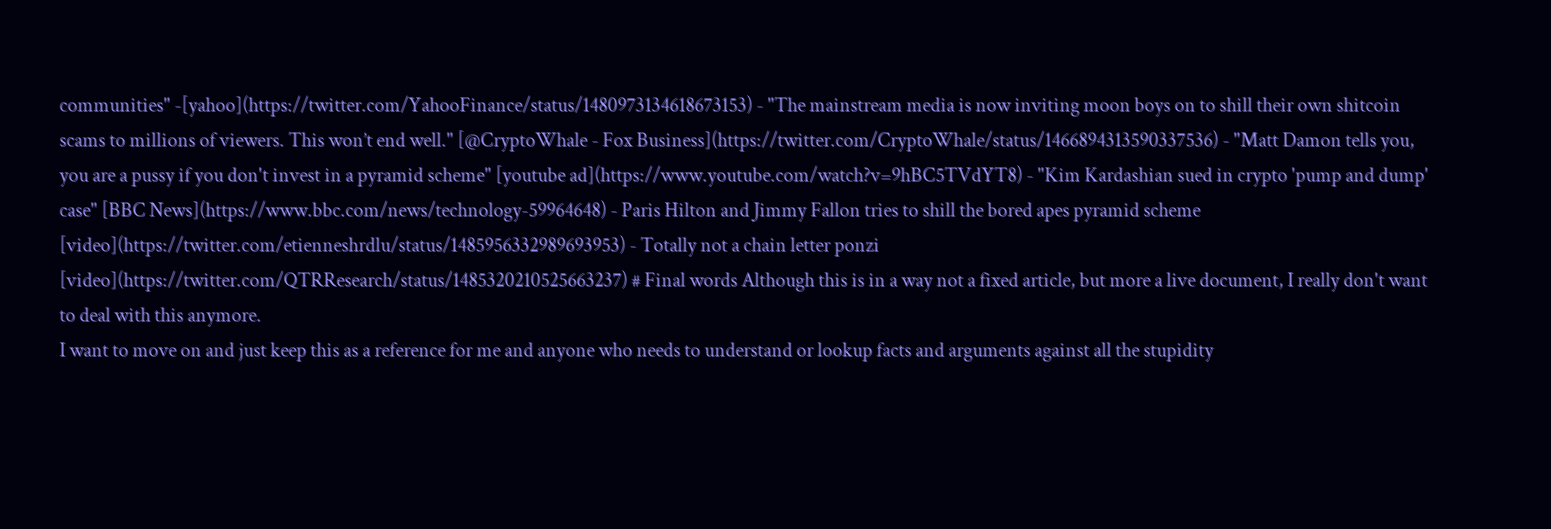communities" -[yahoo](https://twitter.com/YahooFinance/status/1480973134618673153) - "The mainstream media is now inviting moon boys on to shill their own shitcoin scams to millions of viewers. This won’t end well." [@CryptoWhale - Fox Business](https://twitter.com/CryptoWhale/status/1466894313590337536) - "Matt Damon tells you, you are a pussy if you don't invest in a pyramid scheme" [youtube ad](https://www.youtube.com/watch?v=9hBC5TVdYT8) - "Kim Kardashian sued in crypto 'pump and dump' case" [BBC News](https://www.bbc.com/news/technology-59964648) - Paris Hilton and Jimmy Fallon tries to shill the bored apes pyramid scheme [video](https://twitter.com/etienneshrdlu/status/1485956332989693953) - Totally not a chain letter ponzi [video](https://twitter.com/QTRResearch/status/1485320210525663237) # Final words Although this is in a way not a fixed article, but more a live document, I really don't want to deal with this anymore.
I want to move on and just keep this as a reference for me and anyone who needs to understand or lookup facts and arguments against all the stupidity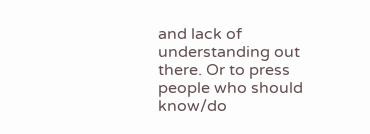and lack of understanding out there. Or to press people who should know/do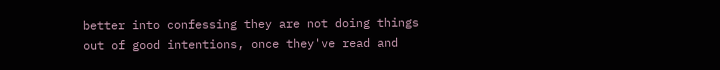better into confessing they are not doing things out of good intentions, once they've read and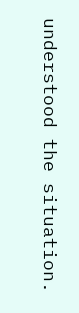understood the situation.